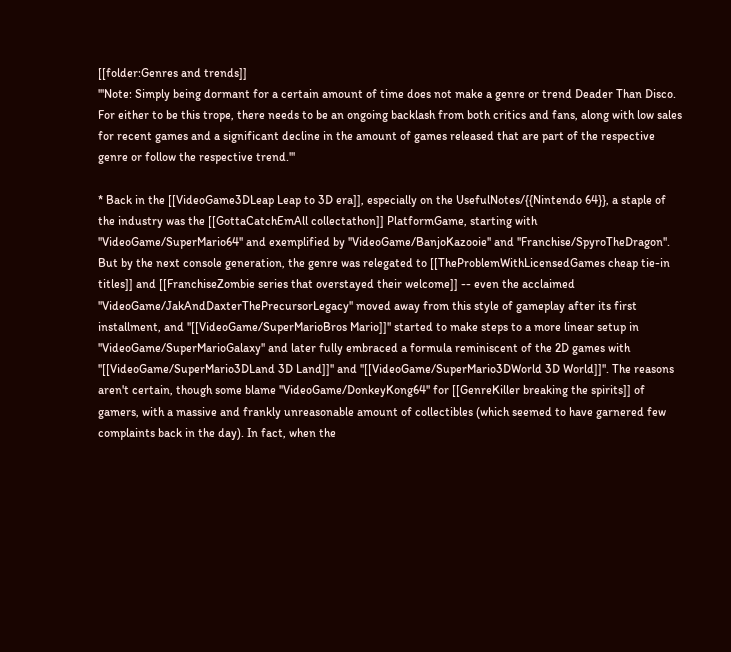[[folder:Genres and trends]]
'''Note: Simply being dormant for a certain amount of time does not make a genre or trend Deader Than Disco. For either to be this trope, there needs to be an ongoing backlash from both critics and fans, along with low sales for recent games and a significant decline in the amount of games released that are part of the respective genre or follow the respective trend.'''

* Back in the [[VideoGame3DLeap Leap to 3D era]], especially on the UsefulNotes/{{Nintendo 64}}, a staple of the industry was the [[GottaCatchEmAll collectathon]] PlatformGame, starting with ''VideoGame/SuperMario64'' and exemplified by ''VideoGame/BanjoKazooie'' and ''Franchise/SpyroTheDragon''. But by the next console generation, the genre was relegated to [[TheProblemWithLicensedGames cheap tie-in titles]] and [[FranchiseZombie series that overstayed their welcome]] -- even the acclaimed ''VideoGame/JakAndDaxterThePrecursorLegacy'' moved away from this style of gameplay after its first installment, and ''[[VideoGame/SuperMarioBros Mario]]'' started to make steps to a more linear setup in ''VideoGame/SuperMarioGalaxy'' and later fully embraced a formula reminiscent of the 2D games with ''[[VideoGame/SuperMario3DLand 3D Land]]'' and ''[[VideoGame/SuperMario3DWorld 3D World]]''. The reasons aren't certain, though some blame ''VideoGame/DonkeyKong64'' for [[GenreKiller breaking the spirits]] of gamers, with a massive and frankly unreasonable amount of collectibles (which seemed to have garnered few complaints back in the day). In fact, when the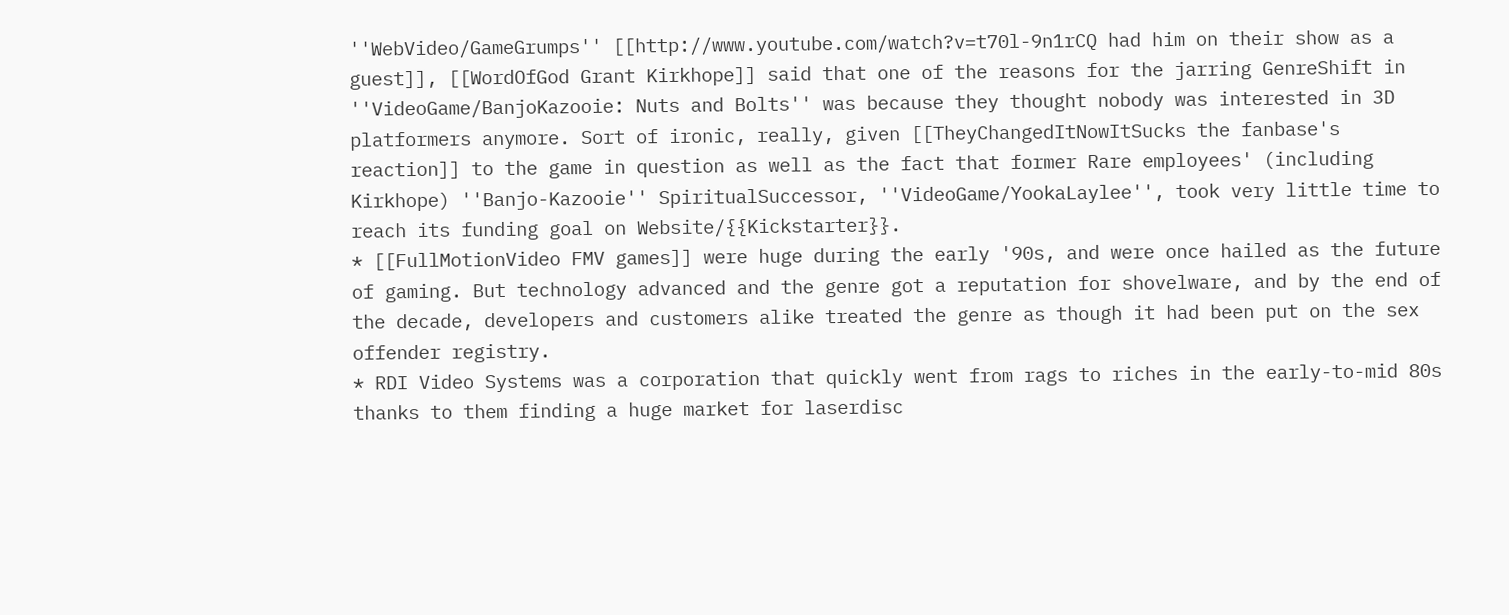''WebVideo/GameGrumps'' [[http://www.youtube.com/watch?v=t70l-9n1rCQ had him on their show as a guest]], [[WordOfGod Grant Kirkhope]] said that one of the reasons for the jarring GenreShift in ''VideoGame/BanjoKazooie: Nuts and Bolts'' was because they thought nobody was interested in 3D platformers anymore. Sort of ironic, really, given [[TheyChangedItNowItSucks the fanbase's reaction]] to the game in question as well as the fact that former Rare employees' (including Kirkhope) ''Banjo-Kazooie'' SpiritualSuccessor, ''VideoGame/YookaLaylee'', took very little time to reach its funding goal on Website/{{Kickstarter}}.
* [[FullMotionVideo FMV games]] were huge during the early '90s, and were once hailed as the future of gaming. But technology advanced and the genre got a reputation for shovelware, and by the end of the decade, developers and customers alike treated the genre as though it had been put on the sex offender registry.
* RDI Video Systems was a corporation that quickly went from rags to riches in the early-to-mid 80s thanks to them finding a huge market for laserdisc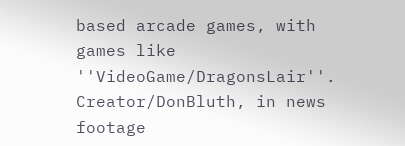based arcade games, with games like ''VideoGame/DragonsLair''. Creator/DonBluth, in news footage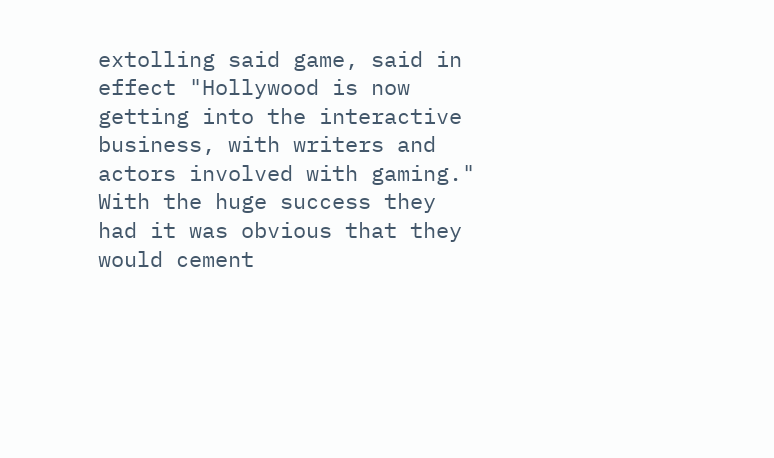extolling said game, said in effect "Hollywood is now getting into the interactive business, with writers and actors involved with gaming." With the huge success they had it was obvious that they would cement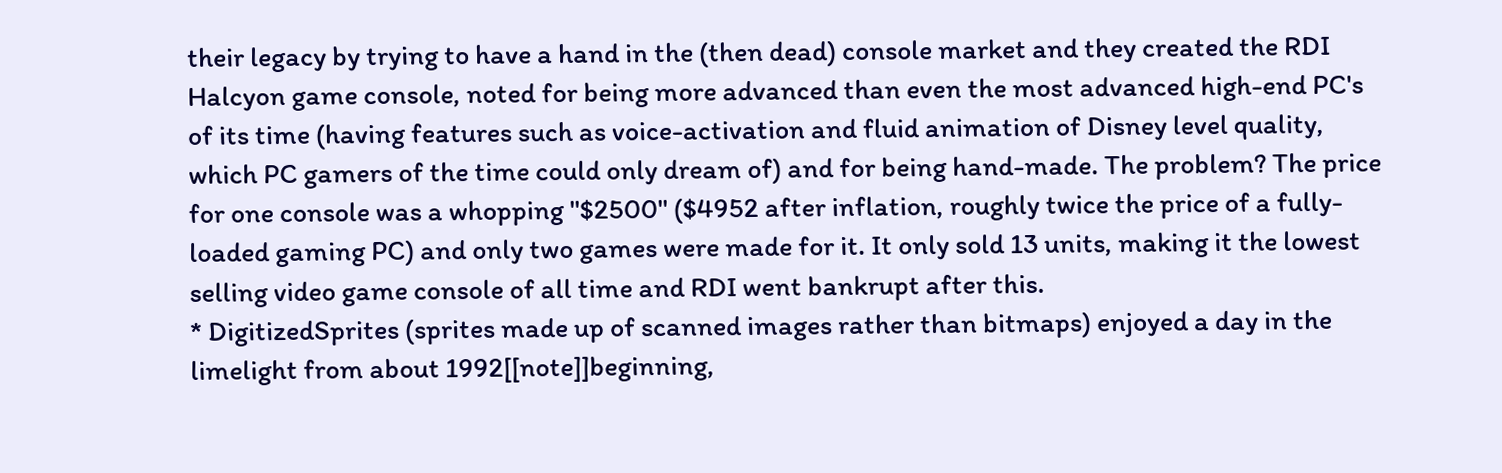their legacy by trying to have a hand in the (then dead) console market and they created the RDI Halcyon game console, noted for being more advanced than even the most advanced high-end PC's of its time (having features such as voice-activation and fluid animation of Disney level quality, which PC gamers of the time could only dream of) and for being hand-made. The problem? The price for one console was a whopping ''$2500'' ($4952 after inflation, roughly twice the price of a fully-loaded gaming PC) and only two games were made for it. It only sold 13 units, making it the lowest selling video game console of all time and RDI went bankrupt after this.
* DigitizedSprites (sprites made up of scanned images rather than bitmaps) enjoyed a day in the limelight from about 1992[[note]]beginning,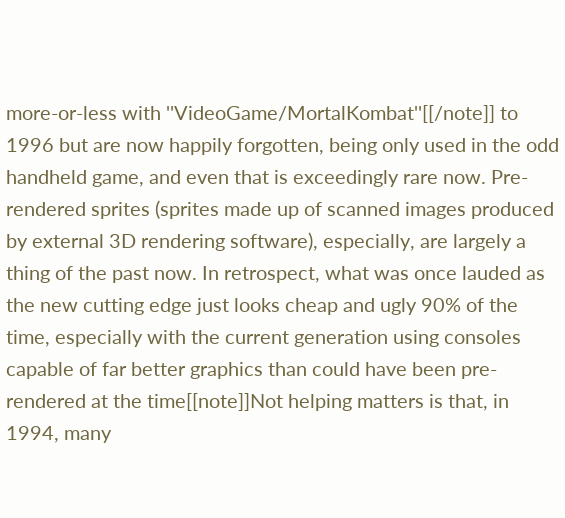more-or-less with ''VideoGame/MortalKombat''[[/note]] to 1996 but are now happily forgotten, being only used in the odd handheld game, and even that is exceedingly rare now. Pre-rendered sprites (sprites made up of scanned images produced by external 3D rendering software), especially, are largely a thing of the past now. In retrospect, what was once lauded as the new cutting edge just looks cheap and ugly 90% of the time, especially with the current generation using consoles capable of far better graphics than could have been pre-rendered at the time[[note]]Not helping matters is that, in 1994, many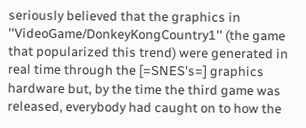seriously believed that the graphics in ''VideoGame/DonkeyKongCountry1'' (the game that popularized this trend) were generated in real time through the [=SNES's=] graphics hardware but, by the time the third game was released, everybody had caught on to how the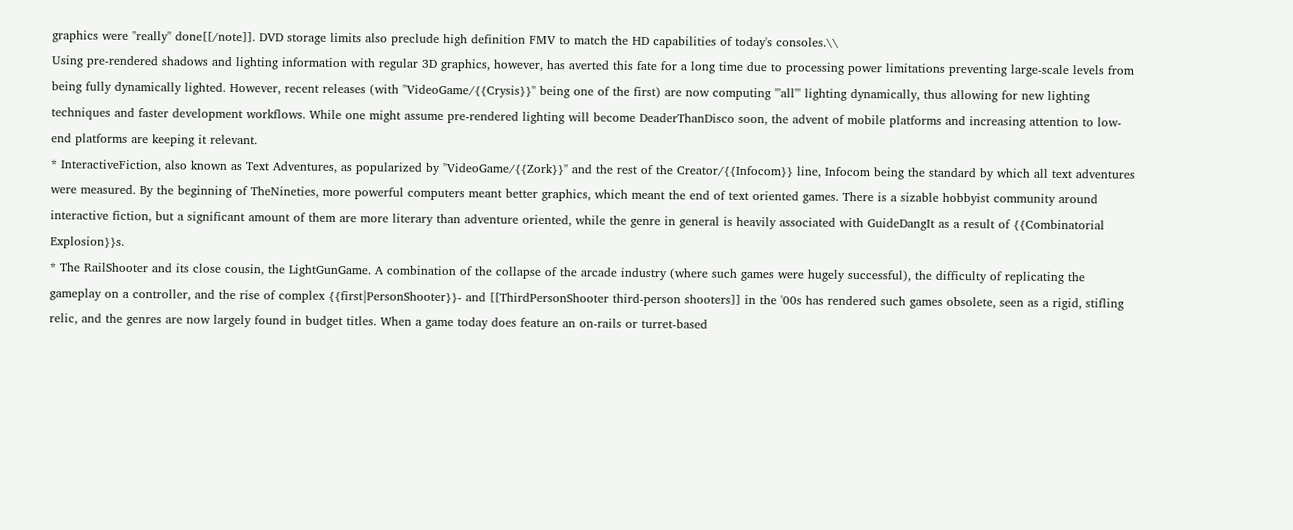graphics were ''really'' done[[/note]]. DVD storage limits also preclude high definition FMV to match the HD capabilities of today's consoles.\\
Using pre-rendered shadows and lighting information with regular 3D graphics, however, has averted this fate for a long time due to processing power limitations preventing large-scale levels from being fully dynamically lighted. However, recent releases (with ''VideoGame/{{Crysis}}'' being one of the first) are now computing '''all''' lighting dynamically, thus allowing for new lighting techniques and faster development workflows. While one might assume pre-rendered lighting will become DeaderThanDisco soon, the advent of mobile platforms and increasing attention to low-end platforms are keeping it relevant.
* InteractiveFiction, also known as Text Adventures, as popularized by ''VideoGame/{{Zork}}'' and the rest of the Creator/{{Infocom}} line, Infocom being the standard by which all text adventures were measured. By the beginning of TheNineties, more powerful computers meant better graphics, which meant the end of text oriented games. There is a sizable hobbyist community around interactive fiction, but a significant amount of them are more literary than adventure oriented, while the genre in general is heavily associated with GuideDangIt as a result of {{Combinatorial Explosion}}s.
* The RailShooter and its close cousin, the LightGunGame. A combination of the collapse of the arcade industry (where such games were hugely successful), the difficulty of replicating the gameplay on a controller, and the rise of complex {{first|PersonShooter}}- and [[ThirdPersonShooter third-person shooters]] in the '00s has rendered such games obsolete, seen as a rigid, stifling relic, and the genres are now largely found in budget titles. When a game today does feature an on-rails or turret-based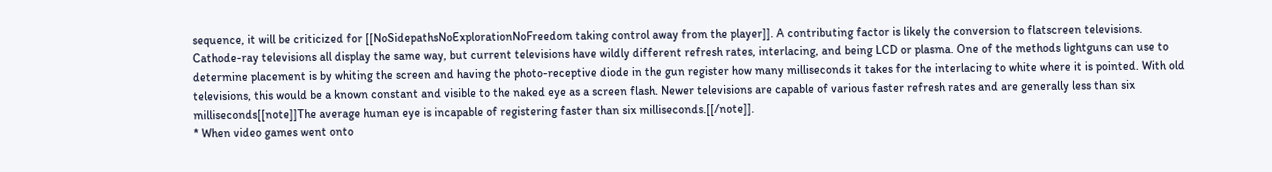sequence, it will be criticized for [[NoSidepathsNoExplorationNoFreedom taking control away from the player]]. A contributing factor is likely the conversion to flatscreen televisions. Cathode-ray televisions all display the same way, but current televisions have wildly different refresh rates, interlacing, and being LCD or plasma. One of the methods lightguns can use to determine placement is by whiting the screen and having the photo-receptive diode in the gun register how many milliseconds it takes for the interlacing to white where it is pointed. With old televisions, this would be a known constant and visible to the naked eye as a screen flash. Newer televisions are capable of various faster refresh rates and are generally less than six milliseconds[[note]]The average human eye is incapable of registering faster than six milliseconds.[[/note]].
* When video games went onto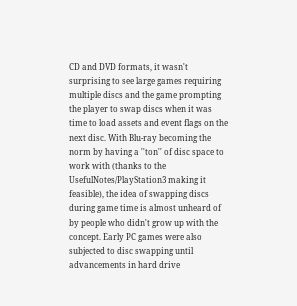CD and DVD formats, it wasn't surprising to see large games requiring multiple discs and the game prompting the player to swap discs when it was time to load assets and event flags on the next disc. With Blu-ray becoming the norm by having a ''ton'' of disc space to work with (thanks to the UsefulNotes/PlayStation3 making it feasible), the idea of swapping discs during game time is almost unheard of by people who didn't grow up with the concept. Early PC games were also subjected to disc swapping until advancements in hard drive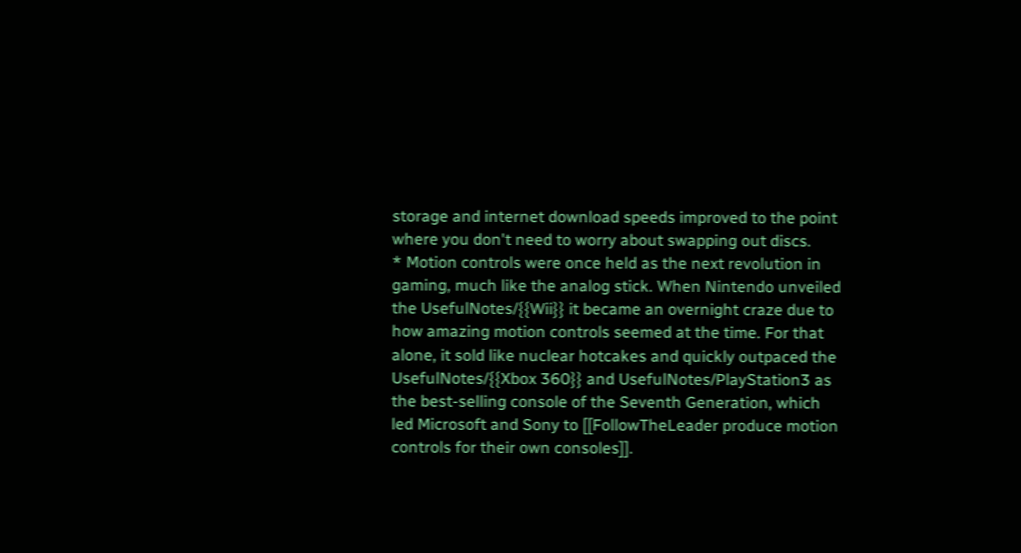storage and internet download speeds improved to the point where you don't need to worry about swapping out discs.
* Motion controls were once held as the next revolution in gaming, much like the analog stick. When Nintendo unveiled the UsefulNotes/{{Wii}} it became an overnight craze due to how amazing motion controls seemed at the time. For that alone, it sold like nuclear hotcakes and quickly outpaced the UsefulNotes/{{Xbox 360}} and UsefulNotes/PlayStation3 as the best-selling console of the Seventh Generation, which led Microsoft and Sony to [[FollowTheLeader produce motion controls for their own consoles]].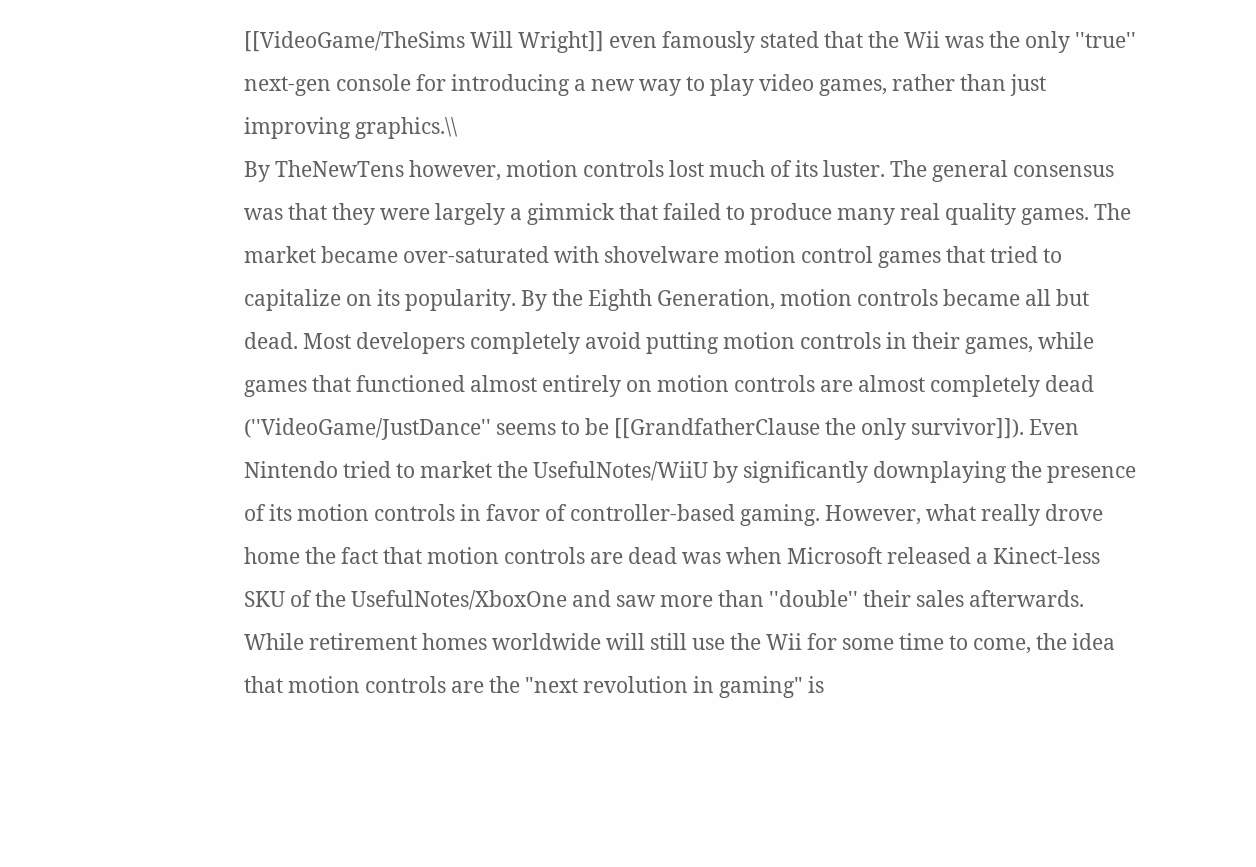[[VideoGame/TheSims Will Wright]] even famously stated that the Wii was the only ''true'' next-gen console for introducing a new way to play video games, rather than just improving graphics.\\
By TheNewTens however, motion controls lost much of its luster. The general consensus was that they were largely a gimmick that failed to produce many real quality games. The market became over-saturated with shovelware motion control games that tried to capitalize on its popularity. By the Eighth Generation, motion controls became all but dead. Most developers completely avoid putting motion controls in their games, while games that functioned almost entirely on motion controls are almost completely dead (''VideoGame/JustDance'' seems to be [[GrandfatherClause the only survivor]]). Even Nintendo tried to market the UsefulNotes/WiiU by significantly downplaying the presence of its motion controls in favor of controller-based gaming. However, what really drove home the fact that motion controls are dead was when Microsoft released a Kinect-less SKU of the UsefulNotes/XboxOne and saw more than ''double'' their sales afterwards. While retirement homes worldwide will still use the Wii for some time to come, the idea that motion controls are the "next revolution in gaming" is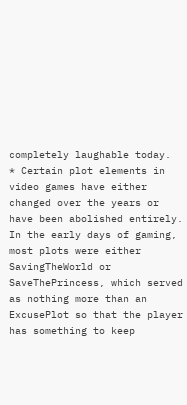completely laughable today.
* Certain plot elements in video games have either changed over the years or have been abolished entirely. In the early days of gaming, most plots were either SavingTheWorld or SaveThePrincess, which served as nothing more than an ExcusePlot so that the player has something to keep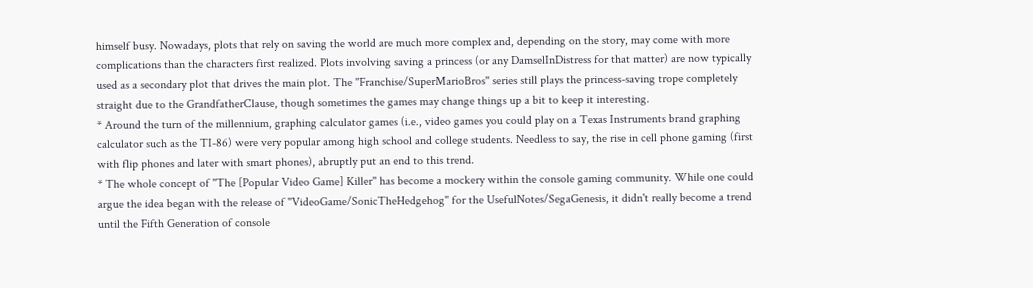himself busy. Nowadays, plots that rely on saving the world are much more complex and, depending on the story, may come with more complications than the characters first realized. Plots involving saving a princess (or any DamselInDistress for that matter) are now typically used as a secondary plot that drives the main plot. The ''Franchise/SuperMarioBros'' series still plays the princess-saving trope completely straight due to the GrandfatherClause, though sometimes the games may change things up a bit to keep it interesting.
* Around the turn of the millennium, graphing calculator games (i.e., video games you could play on a Texas Instruments brand graphing calculator such as the TI-86) were very popular among high school and college students. Needless to say, the rise in cell phone gaming (first with flip phones and later with smart phones), abruptly put an end to this trend.
* The whole concept of ''The [Popular Video Game] Killer'' has become a mockery within the console gaming community. While one could argue the idea began with the release of ''VideoGame/SonicTheHedgehog'' for the UsefulNotes/SegaGenesis, it didn't really become a trend until the Fifth Generation of console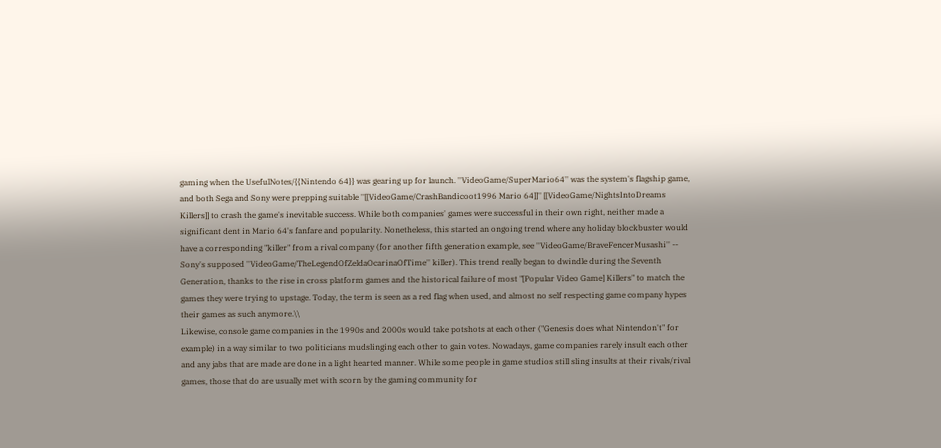gaming when the UsefulNotes/{{Nintendo 64}} was gearing up for launch. ''VideoGame/SuperMario64'' was the system's flagship game, and both Sega and Sony were prepping suitable ''[[VideoGame/CrashBandicoot1996 Mario 64]]'' [[VideoGame/NightsIntoDreams Killers]] to crash the game's inevitable success. While both companies' games were successful in their own right, neither made a significant dent in Mario 64's fanfare and popularity. Nonetheless, this started an ongoing trend where any holiday blockbuster would have a corresponding "killer" from a rival company (for another fifth generation example, see ''VideoGame/BraveFencerMusashi'' -- Sony's supposed ''VideoGame/TheLegendOfZeldaOcarinaOfTime'' killer). This trend really began to dwindle during the Seventh Generation, thanks to the rise in cross platform games and the historical failure of most "[Popular Video Game] Killers" to match the games they were trying to upstage. Today, the term is seen as a red flag when used, and almost no self respecting game company hypes their games as such anymore.\\
Likewise, console game companies in the 1990s and 2000s would take potshots at each other ("Genesis does what Nintendon't" for example) in a way similar to two politicians mudslinging each other to gain votes. Nowadays, game companies rarely insult each other and any jabs that are made are done in a light hearted manner. While some people in game studios still sling insults at their rivals/rival games, those that do are usually met with scorn by the gaming community for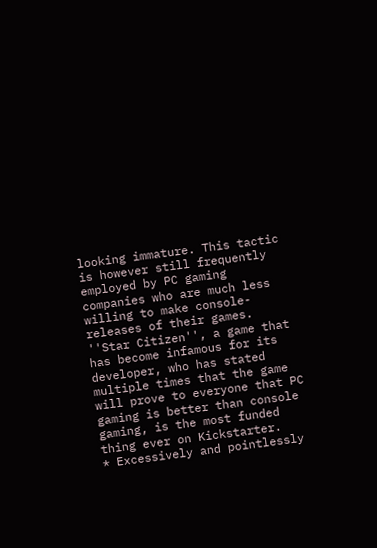looking immature. This tactic is however still frequently employed by PC gaming companies who are much less willing to make console-releases of their games. ''Star Citizen'', a game that has become infamous for its developer, who has stated multiple times that the game will prove to everyone that PC gaming is better than console gaming, is the most funded thing ever on Kickstarter.
* Excessively and pointlessly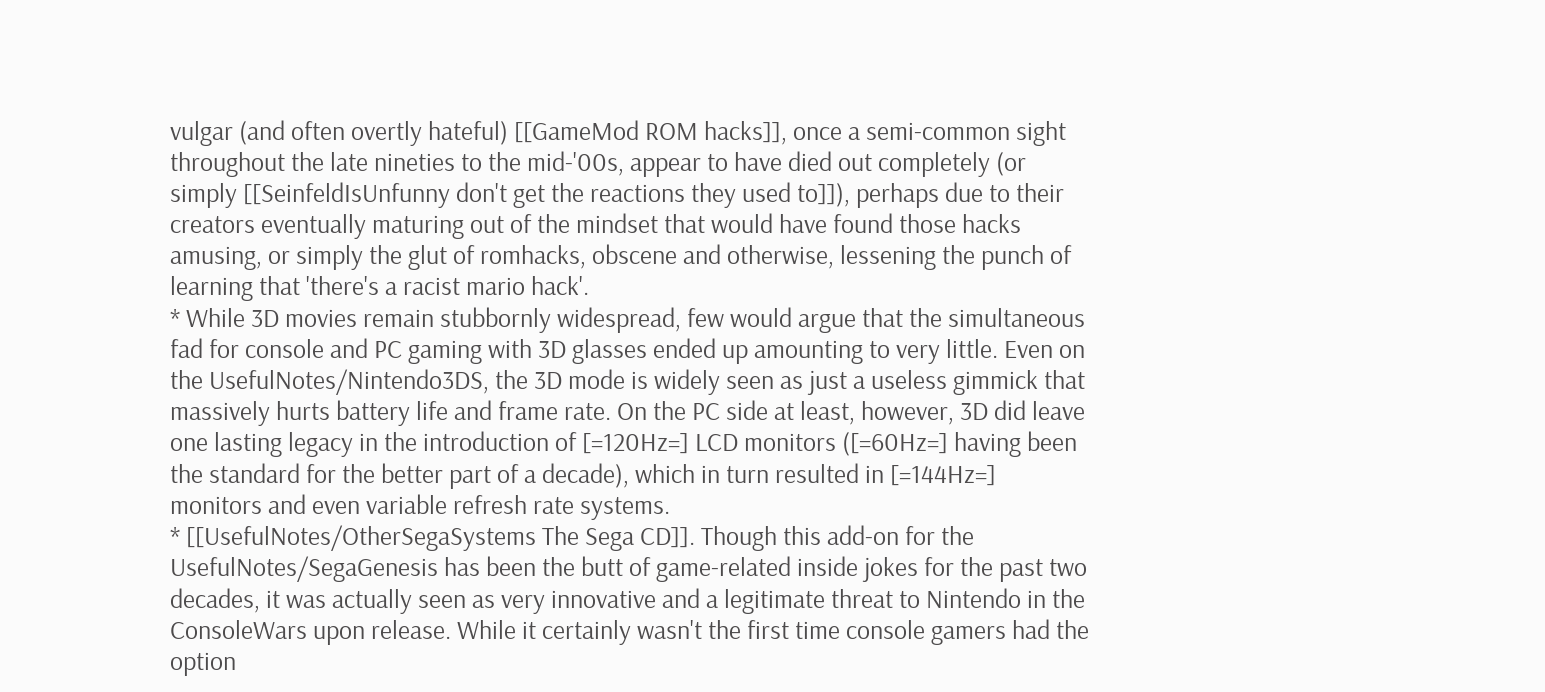vulgar (and often overtly hateful) [[GameMod ROM hacks]], once a semi-common sight throughout the late nineties to the mid-'00s, appear to have died out completely (or simply [[SeinfeldIsUnfunny don't get the reactions they used to]]), perhaps due to their creators eventually maturing out of the mindset that would have found those hacks amusing, or simply the glut of romhacks, obscene and otherwise, lessening the punch of learning that 'there's a racist mario hack'.
* While 3D movies remain stubbornly widespread, few would argue that the simultaneous fad for console and PC gaming with 3D glasses ended up amounting to very little. Even on the UsefulNotes/Nintendo3DS, the 3D mode is widely seen as just a useless gimmick that massively hurts battery life and frame rate. On the PC side at least, however, 3D did leave one lasting legacy in the introduction of [=120Hz=] LCD monitors ([=60Hz=] having been the standard for the better part of a decade), which in turn resulted in [=144Hz=] monitors and even variable refresh rate systems.
* [[UsefulNotes/OtherSegaSystems The Sega CD]]. Though this add-on for the UsefulNotes/SegaGenesis has been the butt of game-related inside jokes for the past two decades, it was actually seen as very innovative and a legitimate threat to Nintendo in the ConsoleWars upon release. While it certainly wasn't the first time console gamers had the option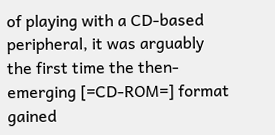of playing with a CD-based peripheral, it was arguably the first time the then-emerging [=CD-ROM=] format gained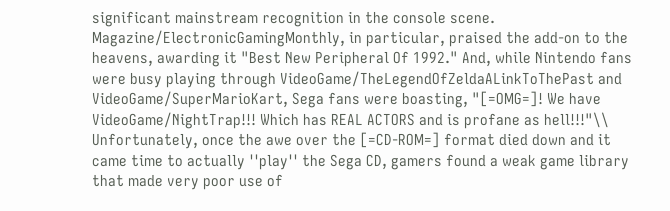significant mainstream recognition in the console scene. Magazine/ElectronicGamingMonthly, in particular, praised the add-on to the heavens, awarding it "Best New Peripheral Of 1992." And, while Nintendo fans were busy playing through VideoGame/TheLegendOfZeldaALinkToThePast and VideoGame/SuperMarioKart, Sega fans were boasting, "[=OMG=]! We have VideoGame/NightTrap!!! Which has REAL ACTORS and is profane as hell!!!"\\
Unfortunately, once the awe over the [=CD-ROM=] format died down and it came time to actually ''play'' the Sega CD, gamers found a weak game library that made very poor use of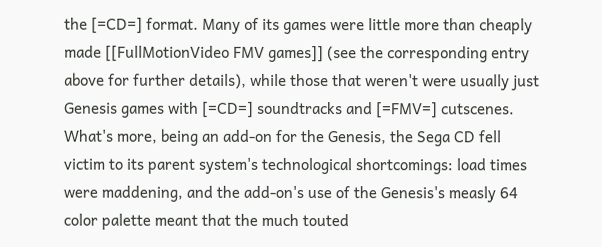the [=CD=] format. Many of its games were little more than cheaply made [[FullMotionVideo FMV games]] (see the corresponding entry above for further details), while those that weren't were usually just Genesis games with [=CD=] soundtracks and [=FMV=] cutscenes. What's more, being an add-on for the Genesis, the Sega CD fell victim to its parent system's technological shortcomings: load times were maddening, and the add-on's use of the Genesis's measly 64 color palette meant that the much touted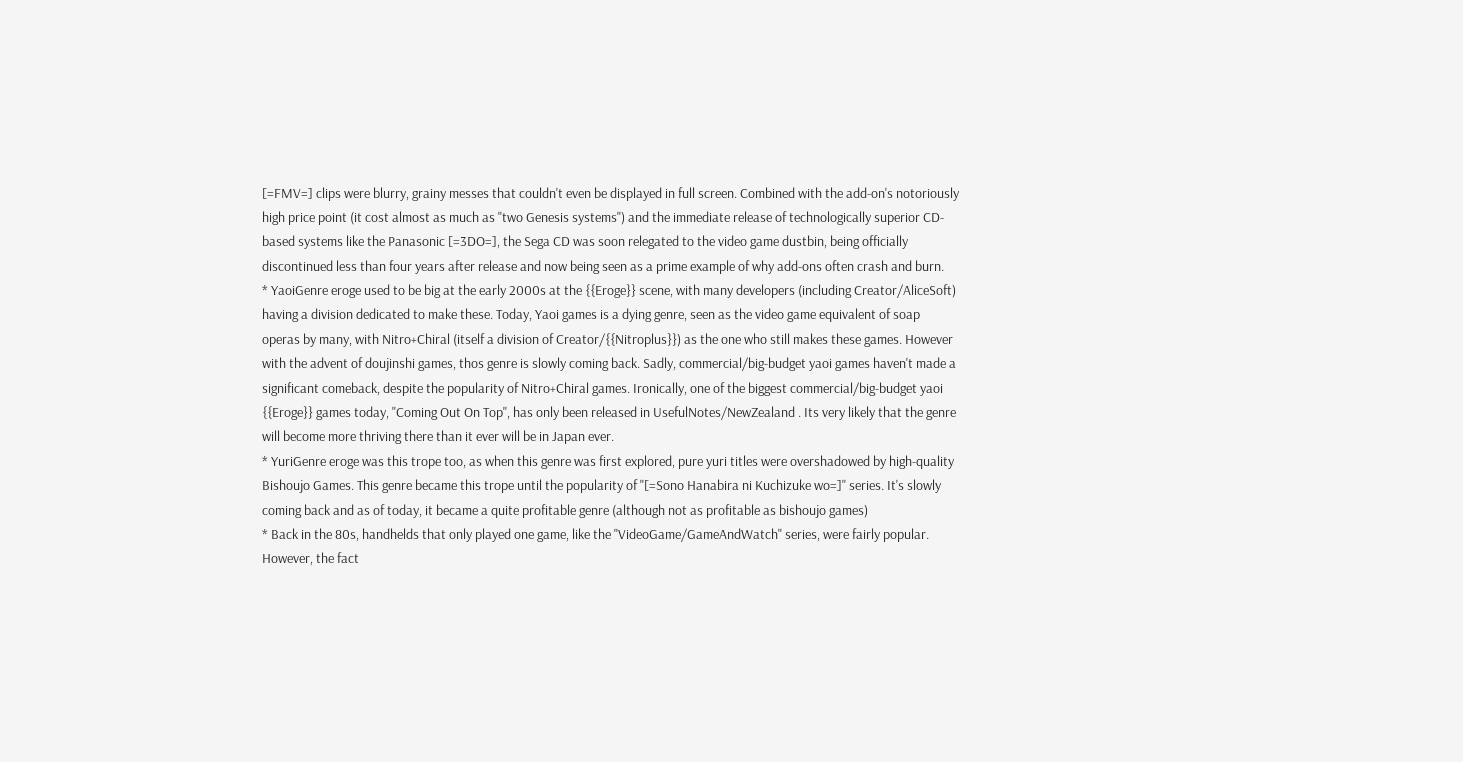[=FMV=] clips were blurry, grainy messes that couldn't even be displayed in full screen. Combined with the add-on's notoriously high price point (it cost almost as much as ''two Genesis systems'') and the immediate release of technologically superior CD-based systems like the Panasonic [=3DO=], the Sega CD was soon relegated to the video game dustbin, being officially discontinued less than four years after release and now being seen as a prime example of why add-ons often crash and burn.
* YaoiGenre eroge used to be big at the early 2000s at the {{Eroge}} scene, with many developers (including Creator/AliceSoft) having a division dedicated to make these. Today, Yaoi games is a dying genre, seen as the video game equivalent of soap operas by many, with Nitro+Chiral (itself a division of Creator/{{Nitroplus}}) as the one who still makes these games. However with the advent of doujinshi games, thos genre is slowly coming back. Sadly, commercial/big-budget yaoi games haven't made a significant comeback, despite the popularity of Nitro+Chiral games. Ironically, one of the biggest commercial/big-budget yaoi {{Eroge}} games today, ''Coming Out On Top'', has only been released in UsefulNotes/NewZealand . Its very likely that the genre will become more thriving there than it ever will be in Japan ever.
* YuriGenre eroge was this trope too, as when this genre was first explored, pure yuri titles were overshadowed by high-quality Bishoujo Games. This genre became this trope until the popularity of ''[=Sono Hanabira ni Kuchizuke wo=]'' series. It's slowly coming back and as of today, it became a quite profitable genre (although not as profitable as bishoujo games)
* Back in the 80s, handhelds that only played one game, like the ''VideoGame/GameAndWatch'' series, were fairly popular. However, the fact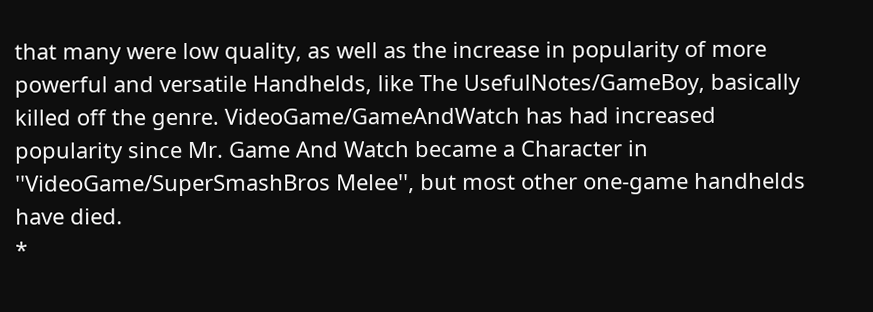that many were low quality, as well as the increase in popularity of more powerful and versatile Handhelds, like The UsefulNotes/GameBoy, basically killed off the genre. VideoGame/GameAndWatch has had increased popularity since Mr. Game And Watch became a Character in ''VideoGame/SuperSmashBros Melee'', but most other one-game handhelds have died.
*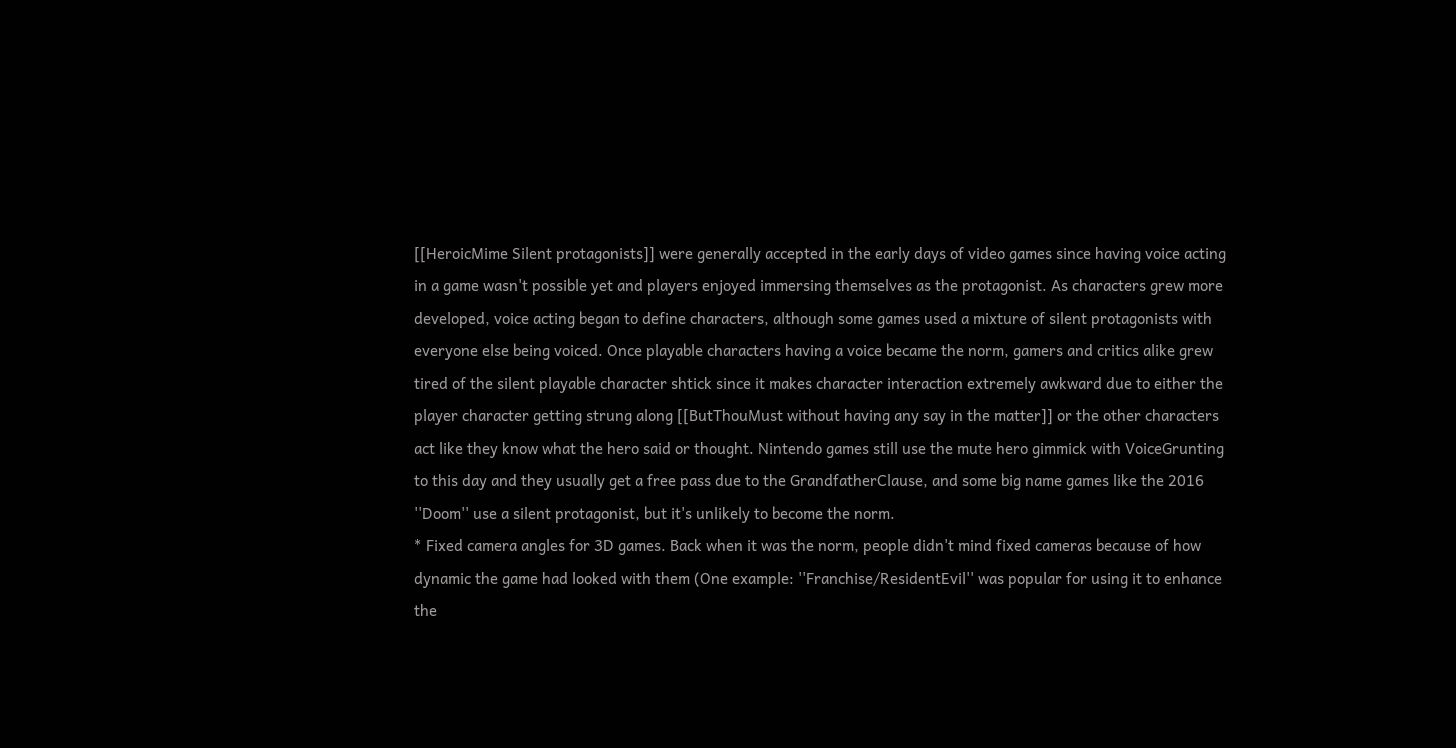[[HeroicMime Silent protagonists]] were generally accepted in the early days of video games since having voice acting in a game wasn't possible yet and players enjoyed immersing themselves as the protagonist. As characters grew more developed, voice acting began to define characters, although some games used a mixture of silent protagonists with everyone else being voiced. Once playable characters having a voice became the norm, gamers and critics alike grew tired of the silent playable character shtick since it makes character interaction extremely awkward due to either the player character getting strung along [[ButThouMust without having any say in the matter]] or the other characters act like they know what the hero said or thought. Nintendo games still use the mute hero gimmick with VoiceGrunting to this day and they usually get a free pass due to the GrandfatherClause, and some big name games like the 2016 ''Doom'' use a silent protagonist, but it's unlikely to become the norm.
* Fixed camera angles for 3D games. Back when it was the norm, people didn't mind fixed cameras because of how dynamic the game had looked with them (One example: ''Franchise/ResidentEvil'' was popular for using it to enhance the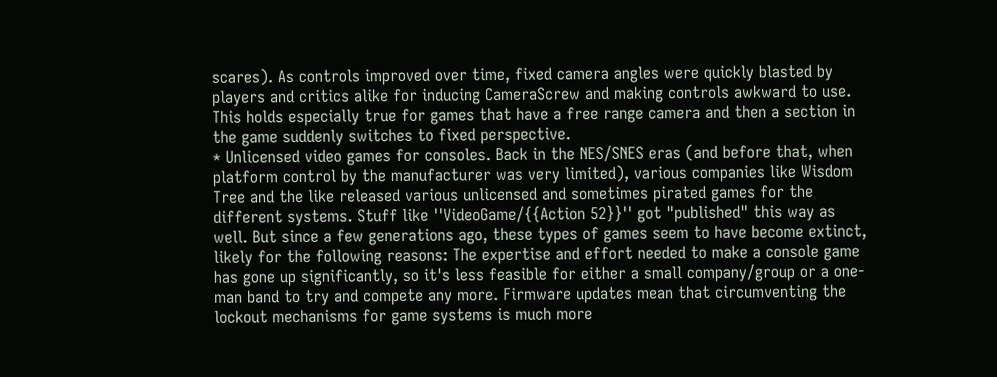scares). As controls improved over time, fixed camera angles were quickly blasted by players and critics alike for inducing CameraScrew and making controls awkward to use. This holds especially true for games that have a free range camera and then a section in the game suddenly switches to fixed perspective.
* Unlicensed video games for consoles. Back in the NES/SNES eras (and before that, when platform control by the manufacturer was very limited), various companies like Wisdom Tree and the like released various unlicensed and sometimes pirated games for the different systems. Stuff like ''VideoGame/{{Action 52}}'' got "published" this way as well. But since a few generations ago, these types of games seem to have become extinct, likely for the following reasons: The expertise and effort needed to make a console game has gone up significantly, so it's less feasible for either a small company/group or a one-man band to try and compete any more. Firmware updates mean that circumventing the lockout mechanisms for game systems is much more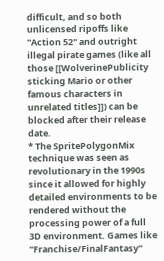difficult, and so both unlicensed ripoffs like ''Action 52'' and outright illegal pirate games (like all those [[WolverinePublicity sticking Mario or other famous characters in unrelated titles]]) can be blocked after their release date.
* The SpritePolygonMix technique was seen as revolutionary in the 1990s since it allowed for highly detailed environments to be rendered without the processing power of a full 3D environment. Games like ''Franchise/FinalFantasy''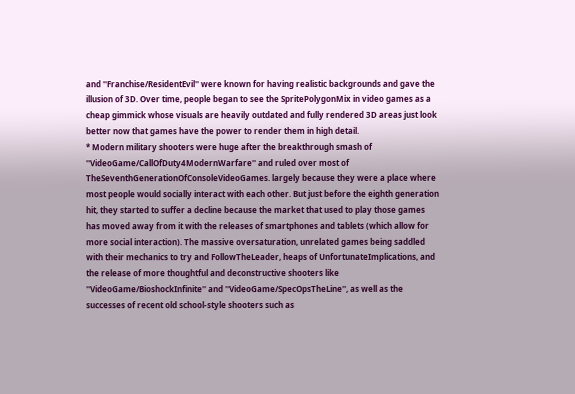and ''Franchise/ResidentEvil'' were known for having realistic backgrounds and gave the illusion of 3D. Over time, people began to see the SpritePolygonMix in video games as a cheap gimmick whose visuals are heavily outdated and fully rendered 3D areas just look better now that games have the power to render them in high detail.
* Modern military shooters were huge after the breakthrough smash of ''VideoGame/CallOfDuty4ModernWarfare'' and ruled over most of TheSeventhGenerationOfConsoleVideoGames. largely because they were a place where most people would socially interact with each other. But just before the eighth generation hit, they started to suffer a decline because the market that used to play those games has moved away from it with the releases of smartphones and tablets (which allow for more social interaction). The massive oversaturation, unrelated games being saddled with their mechanics to try and FollowTheLeader, heaps of UnfortunateImplications, and the release of more thoughtful and deconstructive shooters like ''VideoGame/BioshockInfinite'' and ''VideoGame/SpecOpsTheLine'', as well as the successes of recent old school-style shooters such as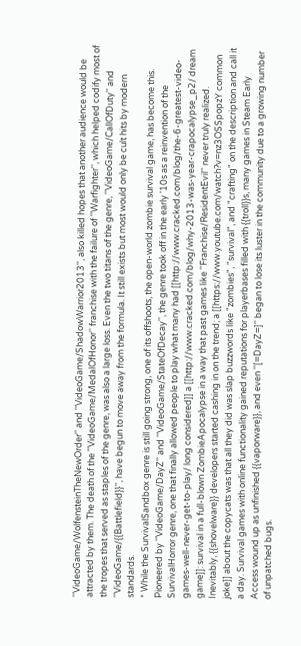''VideoGame/WolfensteinTheNewOrder'' and ''VideoGame/ShadowWarrior2013'', also killed hopes that another audience would be attracted by them. The death of the ''VideoGame/MedalOfHonor'' franchise with the failure of ''Warfighter'', which helped codify most of the tropes that served as staples of the genre, was also a large loss. Even the two titans of the genre, ''VideoGame/CallOfDuty'' and ''VideoGame/{{Battlefield}}'', have begun to move away from the formula. It still exists but most would only be cult hits by modern standards.
* While the SurvivalSandbox genre is still going strong, one of its offshoots, the open-world zombie survival game, has become this. Pioneered by ''VideoGame/DayZ'' and ''VideoGame/StateOfDecay'', the genre took off in the early '10s as a reinvention of the SurvivalHorror genre, one that finally allowed people to play what many had [[http://www.cracked.com/blog/the-6-greatest-video-games-well-never-get-to-play/ long considered]] a [[http://www.cracked.com/blog/why-2013-was-year-crapocalypse_p2/ dream game]]: survival in a full-blown ZombieApocalypse in a way that past games like ''Franchise/ResidentEvil'' never truly realized. Inevitably, {{shovelware}} developers started cashing in on the trend; a [[https://www.youtube.com/watch?v=nz3OSSpopzY common joke]] about the copycats was that all they did was slap buzzwords like "zombies", "survival", and "crafting" on the description and call it a day. Survival games with online functionality gained reputations for playerbases filled with {{troll}}s, many games in Steam Early Access wound up as unfinished {{vaporware}}, and even ''[=DayZ=]'' began to lose its luster in the community due to a growing number of unpatched bugs.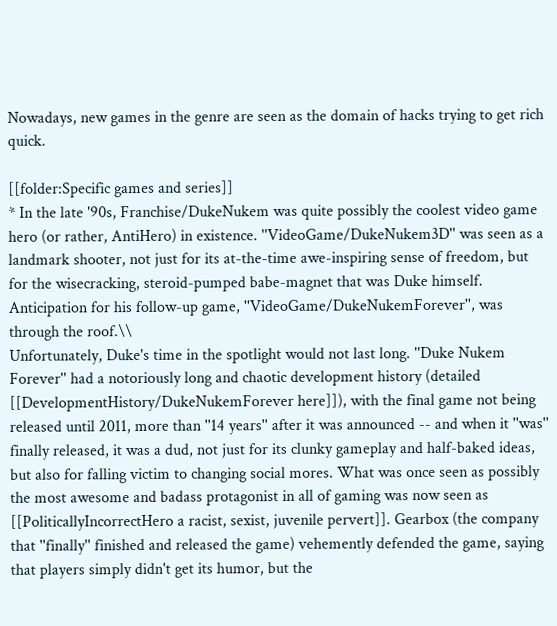Nowadays, new games in the genre are seen as the domain of hacks trying to get rich quick.

[[folder:Specific games and series]]
* In the late '90s, Franchise/DukeNukem was quite possibly the coolest video game hero (or rather, AntiHero) in existence. ''VideoGame/DukeNukem3D'' was seen as a landmark shooter, not just for its at-the-time awe-inspiring sense of freedom, but for the wisecracking, steroid-pumped babe-magnet that was Duke himself. Anticipation for his follow-up game, ''VideoGame/DukeNukemForever'', was through the roof.\\
Unfortunately, Duke's time in the spotlight would not last long. ''Duke Nukem Forever'' had a notoriously long and chaotic development history (detailed [[DevelopmentHistory/DukeNukemForever here]]), with the final game not being released until 2011, more than ''14 years'' after it was announced -- and when it ''was'' finally released, it was a dud, not just for its clunky gameplay and half-baked ideas, but also for falling victim to changing social mores. What was once seen as possibly the most awesome and badass protagonist in all of gaming was now seen as [[PoliticallyIncorrectHero a racist, sexist, juvenile pervert]]. Gearbox (the company that ''finally'' finished and released the game) vehemently defended the game, saying that players simply didn't get its humor, but the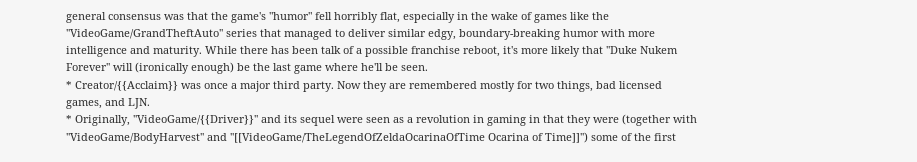general consensus was that the game's "humor" fell horribly flat, especially in the wake of games like the ''VideoGame/GrandTheftAuto'' series that managed to deliver similar edgy, boundary-breaking humor with more intelligence and maturity. While there has been talk of a possible franchise reboot, it's more likely that ''Duke Nukem Forever'' will (ironically enough) be the last game where he'll be seen.
* Creator/{{Acclaim}} was once a major third party. Now they are remembered mostly for two things, bad licensed games, and LJN.
* Originally, ''VideoGame/{{Driver}}'' and its sequel were seen as a revolution in gaming in that they were (together with ''VideoGame/BodyHarvest'' and ''[[VideoGame/TheLegendOfZeldaOcarinaOfTime Ocarina of Time]]'') some of the first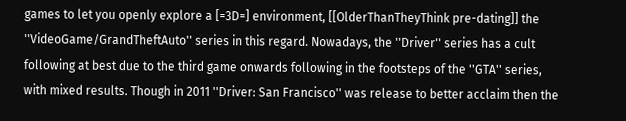games to let you openly explore a [=3D=] environment, [[OlderThanTheyThink pre-dating]] the ''VideoGame/GrandTheftAuto'' series in this regard. Nowadays, the ''Driver'' series has a cult following at best due to the third game onwards following in the footsteps of the ''GTA'' series, with mixed results. Though in 2011 ''Driver: San Francisco'' was release to better acclaim then the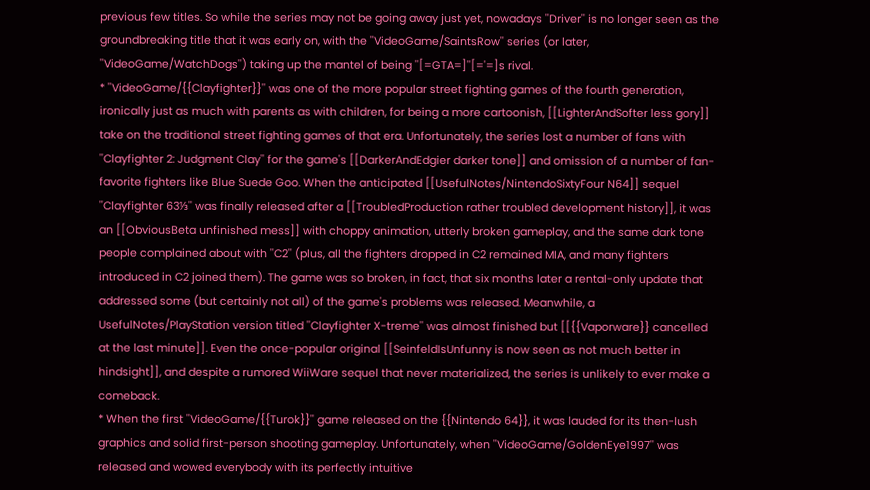previous few titles. So while the series may not be going away just yet, nowadays ''Driver'' is no longer seen as the groundbreaking title that it was early on, with the ''VideoGame/SaintsRow'' series (or later, ''VideoGame/WatchDogs'') taking up the mantel of being ''[=GTA=]''[='=]s rival.
* ''VideoGame/{{Clayfighter}}'' was one of the more popular street fighting games of the fourth generation, ironically just as much with parents as with children, for being a more cartoonish, [[LighterAndSofter less gory]] take on the traditional street fighting games of that era. Unfortunately, the series lost a number of fans with ''Clayfighter 2: Judgment Clay'' for the game's [[DarkerAndEdgier darker tone]] and omission of a number of fan-favorite fighters like Blue Suede Goo. When the anticipated [[UsefulNotes/NintendoSixtyFour N64]] sequel ''Clayfighter 63⅓'' was finally released after a [[TroubledProduction rather troubled development history]], it was an [[ObviousBeta unfinished mess]] with choppy animation, utterly broken gameplay, and the same dark tone people complained about with ''C2'' (plus, all the fighters dropped in C2 remained MIA, and many fighters introduced in C2 joined them). The game was so broken, in fact, that six months later a rental-only update that addressed some (but certainly not all) of the game's problems was released. Meanwhile, a UsefulNotes/PlayStation version titled ''Clayfighter X-treme'' was almost finished but [[{{Vaporware}} cancelled at the last minute]]. Even the once-popular original [[SeinfeldIsUnfunny is now seen as not much better in hindsight]], and despite a rumored WiiWare sequel that never materialized, the series is unlikely to ever make a comeback.
* When the first ''VideoGame/{{Turok}}'' game released on the {{Nintendo 64}}, it was lauded for its then-lush graphics and solid first-person shooting gameplay. Unfortunately, when ''VideoGame/GoldenEye1997'' was released and wowed everybody with its perfectly intuitive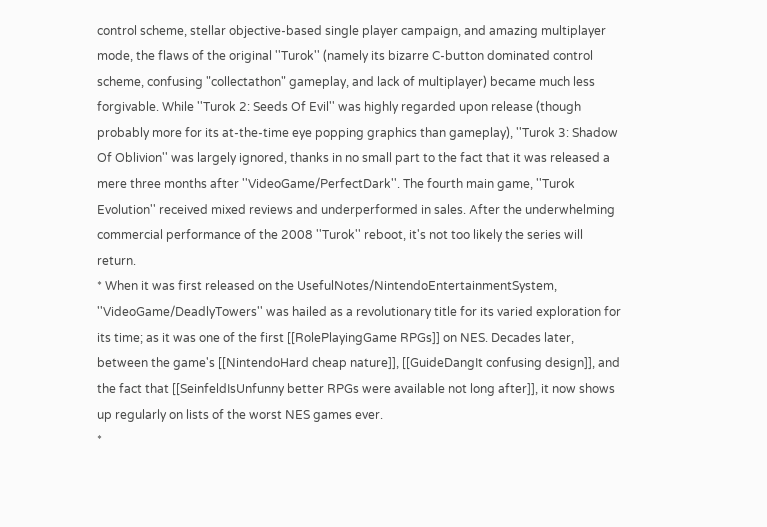control scheme, stellar objective-based single player campaign, and amazing multiplayer mode, the flaws of the original ''Turok'' (namely its bizarre C-button dominated control scheme, confusing "collectathon" gameplay, and lack of multiplayer) became much less forgivable. While ''Turok 2: Seeds Of Evil'' was highly regarded upon release (though probably more for its at-the-time eye popping graphics than gameplay), ''Turok 3: Shadow Of Oblivion'' was largely ignored, thanks in no small part to the fact that it was released a mere three months after ''VideoGame/PerfectDark''. The fourth main game, ''Turok Evolution'' received mixed reviews and underperformed in sales. After the underwhelming commercial performance of the 2008 ''Turok'' reboot, it's not too likely the series will return.
* When it was first released on the UsefulNotes/NintendoEntertainmentSystem, ''VideoGame/DeadlyTowers'' was hailed as a revolutionary title for its varied exploration for its time; as it was one of the first [[RolePlayingGame RPGs]] on NES. Decades later, between the game's [[NintendoHard cheap nature]], [[GuideDangIt confusing design]], and the fact that [[SeinfeldIsUnfunny better RPGs were available not long after]], it now shows up regularly on lists of the worst NES games ever.
*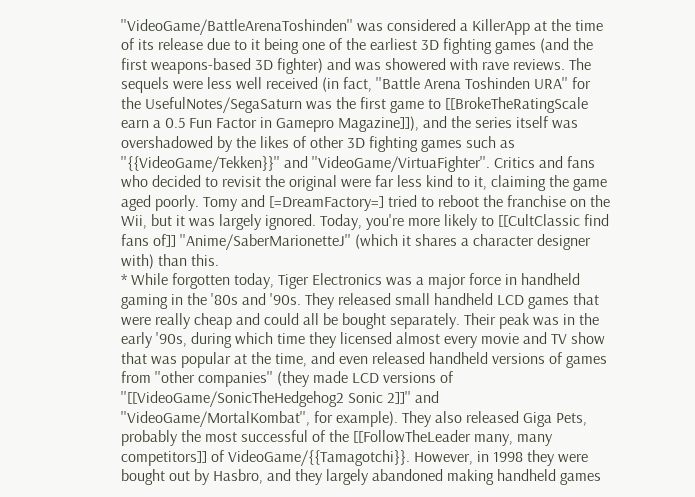''VideoGame/BattleArenaToshinden'' was considered a KillerApp at the time of its release due to it being one of the earliest 3D fighting games (and the first weapons-based 3D fighter) and was showered with rave reviews. The sequels were less well received (in fact, ''Battle Arena Toshinden URA'' for the UsefulNotes/SegaSaturn was the first game to [[BrokeTheRatingScale earn a 0.5 Fun Factor in Gamepro Magazine]]), and the series itself was overshadowed by the likes of other 3D fighting games such as ''{{VideoGame/Tekken}}'' and ''VideoGame/VirtuaFighter''. Critics and fans who decided to revisit the original were far less kind to it, claiming the game aged poorly. Tomy and [=DreamFactory=] tried to reboot the franchise on the Wii, but it was largely ignored. Today, you're more likely to [[CultClassic find fans of]] ''Anime/SaberMarionetteJ'' (which it shares a character designer with) than this.
* While forgotten today, Tiger Electronics was a major force in handheld gaming in the '80s and '90s. They released small handheld LCD games that were really cheap and could all be bought separately. Their peak was in the early '90s, during which time they licensed almost every movie and TV show that was popular at the time, and even released handheld versions of games from ''other companies'' (they made LCD versions of ''[[VideoGame/SonicTheHedgehog2 Sonic 2]]'' and ''VideoGame/MortalKombat'', for example). They also released Giga Pets, probably the most successful of the [[FollowTheLeader many, many competitors]] of VideoGame/{{Tamagotchi}}. However, in 1998 they were bought out by Hasbro, and they largely abandoned making handheld games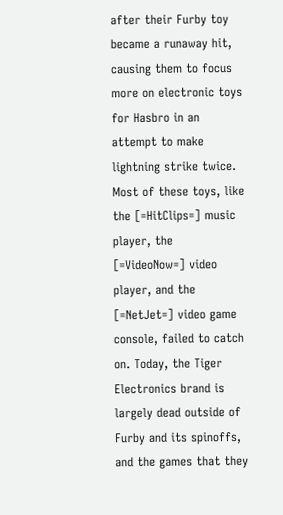after their Furby toy became a runaway hit, causing them to focus more on electronic toys for Hasbro in an attempt to make lightning strike twice. Most of these toys, like the [=HitClips=] music player, the [=VideoNow=] video player, and the [=NetJet=] video game console, failed to catch on. Today, the Tiger Electronics brand is largely dead outside of Furby and its spinoffs, and the games that they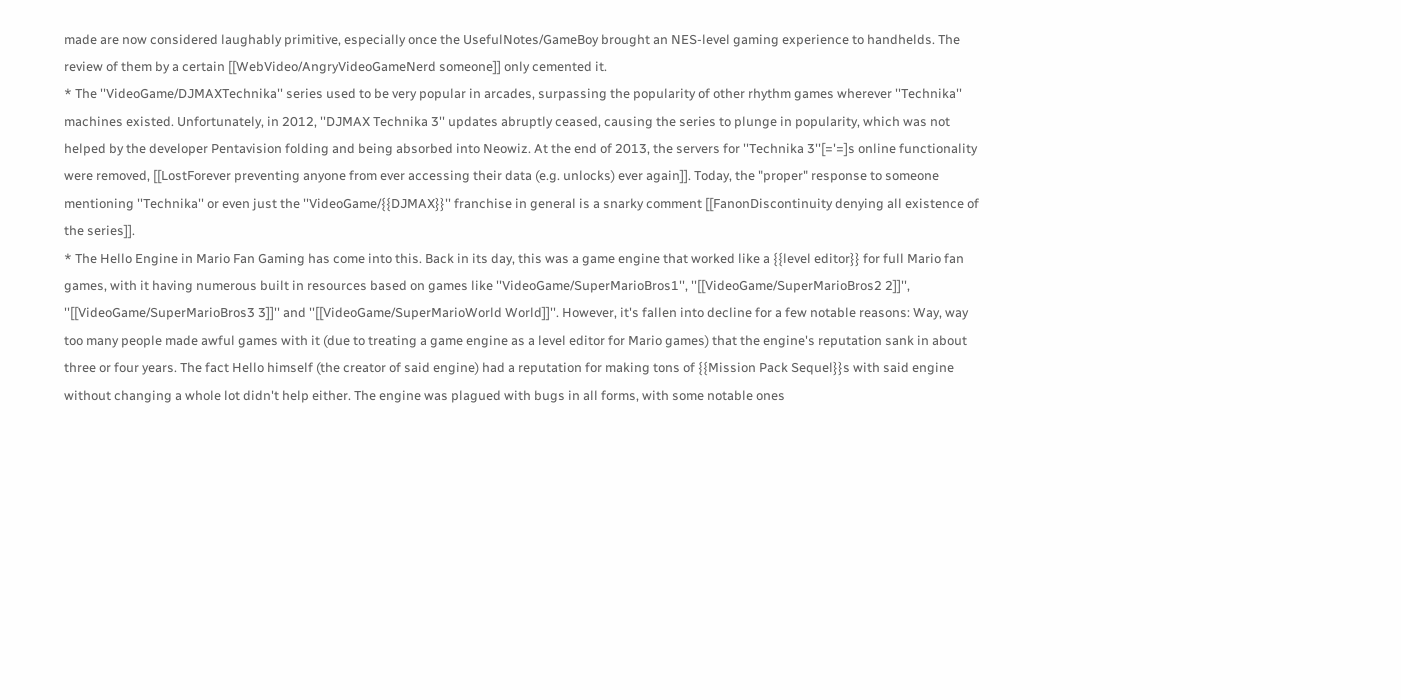made are now considered laughably primitive, especially once the UsefulNotes/GameBoy brought an NES-level gaming experience to handhelds. The review of them by a certain [[WebVideo/AngryVideoGameNerd someone]] only cemented it.
* The ''VideoGame/DJMAXTechnika'' series used to be very popular in arcades, surpassing the popularity of other rhythm games wherever ''Technika'' machines existed. Unfortunately, in 2012, ''DJMAX Technika 3'' updates abruptly ceased, causing the series to plunge in popularity, which was not helped by the developer Pentavision folding and being absorbed into Neowiz. At the end of 2013, the servers for ''Technika 3''[='=]s online functionality were removed, [[LostForever preventing anyone from ever accessing their data (e.g. unlocks) ever again]]. Today, the "proper" response to someone mentioning ''Technika'' or even just the ''VideoGame/{{DJMAX}}'' franchise in general is a snarky comment [[FanonDiscontinuity denying all existence of the series]].
* The Hello Engine in Mario Fan Gaming has come into this. Back in its day, this was a game engine that worked like a {{level editor}} for full Mario fan games, with it having numerous built in resources based on games like ''VideoGame/SuperMarioBros1'', ''[[VideoGame/SuperMarioBros2 2]]'', ''[[VideoGame/SuperMarioBros3 3]]'' and ''[[VideoGame/SuperMarioWorld World]]''. However, it's fallen into decline for a few notable reasons: Way, way too many people made awful games with it (due to treating a game engine as a level editor for Mario games) that the engine's reputation sank in about three or four years. The fact Hello himself (the creator of said engine) had a reputation for making tons of {{Mission Pack Sequel}}s with said engine without changing a whole lot didn't help either. The engine was plagued with bugs in all forms, with some notable ones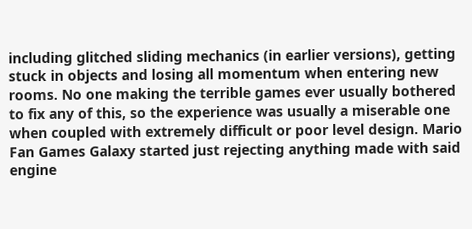including glitched sliding mechanics (in earlier versions), getting stuck in objects and losing all momentum when entering new rooms. No one making the terrible games ever usually bothered to fix any of this, so the experience was usually a miserable one when coupled with extremely difficult or poor level design. Mario Fan Games Galaxy started just rejecting anything made with said engine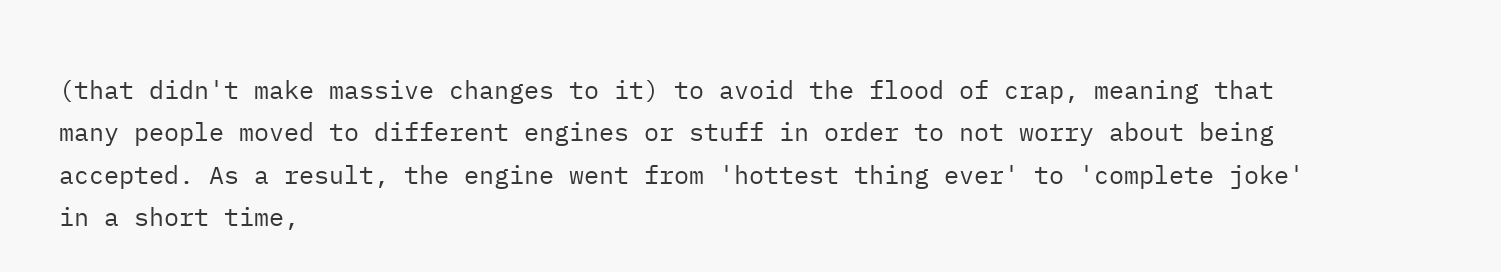(that didn't make massive changes to it) to avoid the flood of crap, meaning that many people moved to different engines or stuff in order to not worry about being accepted. As a result, the engine went from 'hottest thing ever' to 'complete joke' in a short time,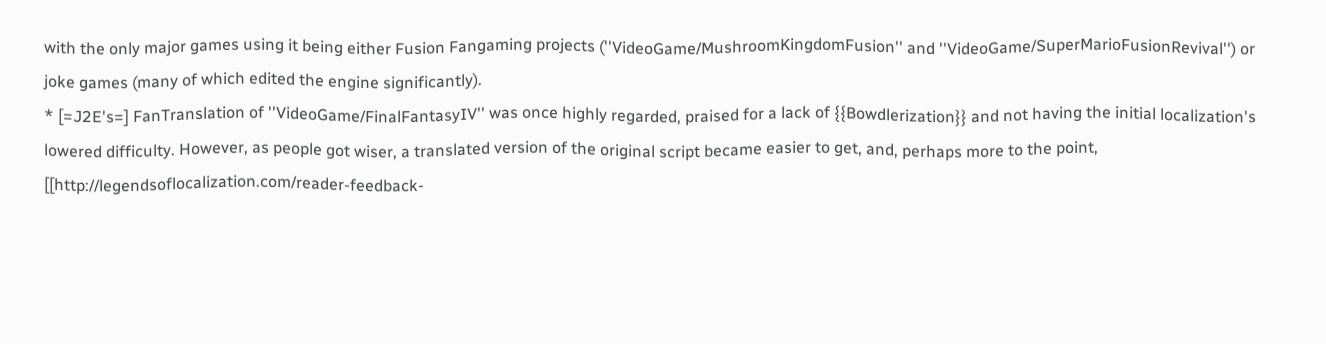with the only major games using it being either Fusion Fangaming projects (''VideoGame/MushroomKingdomFusion'' and ''VideoGame/SuperMarioFusionRevival'') or joke games (many of which edited the engine significantly).
* [=J2E's=] FanTranslation of ''VideoGame/FinalFantasyIV'' was once highly regarded, praised for a lack of {{Bowdlerization}} and not having the initial localization's lowered difficulty. However, as people got wiser, a translated version of the original script became easier to get, and, perhaps more to the point, [[http://legendsoflocalization.com/reader-feedback-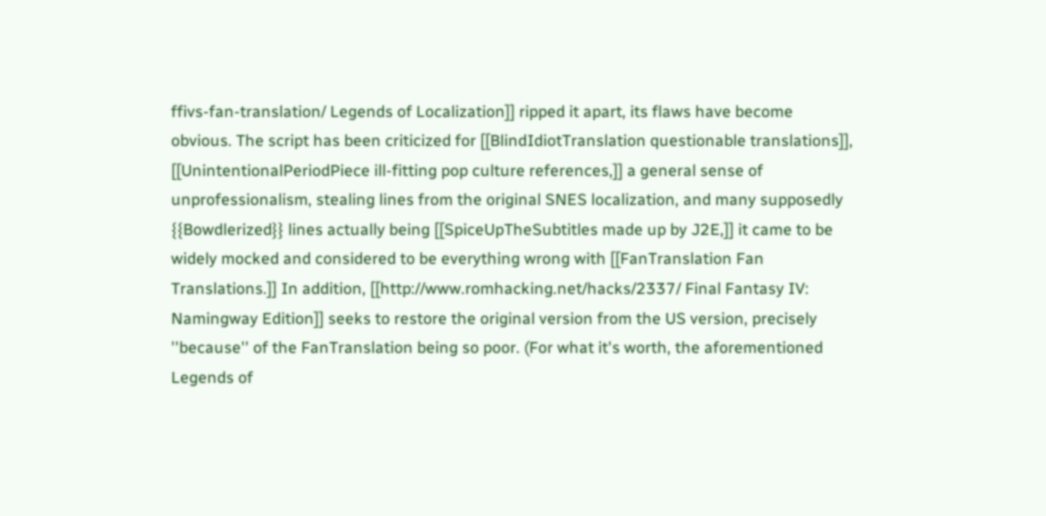ffivs-fan-translation/ Legends of Localization]] ripped it apart, its flaws have become obvious. The script has been criticized for [[BlindIdiotTranslation questionable translations]], [[UnintentionalPeriodPiece ill-fitting pop culture references,]] a general sense of unprofessionalism, stealing lines from the original SNES localization, and many supposedly {{Bowdlerized}} lines actually being [[SpiceUpTheSubtitles made up by J2E,]] it came to be widely mocked and considered to be everything wrong with [[FanTranslation Fan Translations.]] In addition, [[http://www.romhacking.net/hacks/2337/ Final Fantasy IV: Namingway Edition]] seeks to restore the original version from the US version, precisely ''because'' of the FanTranslation being so poor. (For what it's worth, the aforementioned Legends of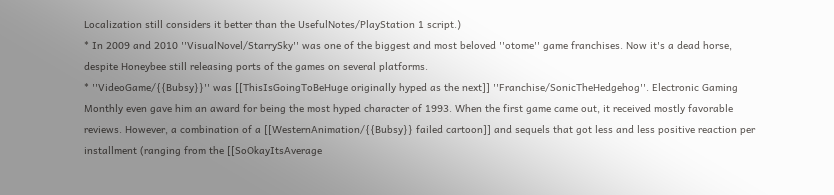Localization still considers it better than the UsefulNotes/PlayStation 1 script.)
* In 2009 and 2010 ''VisualNovel/StarrySky'' was one of the biggest and most beloved ''otome'' game franchises. Now it's a dead horse, despite Honeybee still releasing ports of the games on several platforms.
* ''VideoGame/{{Bubsy}}'' was [[ThisIsGoingToBeHuge originally hyped as the next]] ''Franchise/SonicTheHedgehog''. Electronic Gaming Monthly even gave him an award for being the most hyped character of 1993. When the first game came out, it received mostly favorable reviews. However, a combination of a [[WesternAnimation/{{Bubsy}} failed cartoon]] and sequels that got less and less positive reaction per installment (ranging from the [[SoOkayItsAverage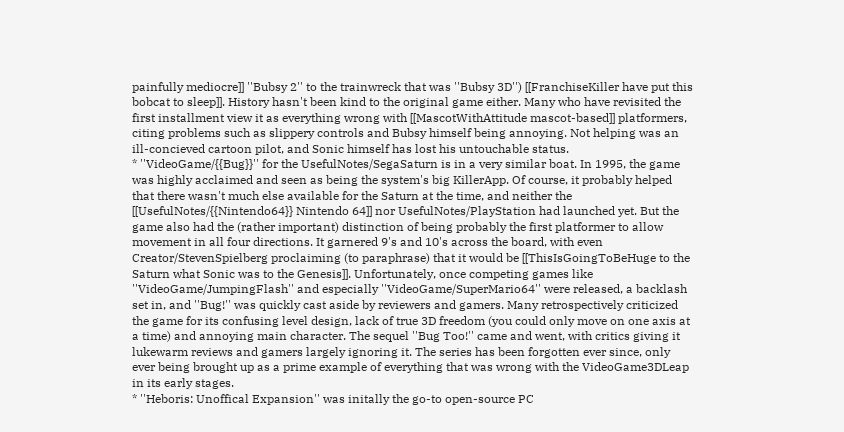painfully mediocre]] ''Bubsy 2'' to the trainwreck that was ''Bubsy 3D'') [[FranchiseKiller have put this bobcat to sleep]]. History hasn't been kind to the original game either. Many who have revisited the first installment view it as everything wrong with [[MascotWithAttitude mascot-based]] platformers, citing problems such as slippery controls and Bubsy himself being annoying. Not helping was an ill-concieved cartoon pilot, and Sonic himself has lost his untouchable status.
* ''VideoGame/{{Bug}}'' for the UsefulNotes/SegaSaturn is in a very similar boat. In 1995, the game was highly acclaimed and seen as being the system's big KillerApp. Of course, it probably helped that there wasn't much else available for the Saturn at the time, and neither the [[UsefulNotes/{{Nintendo64}} Nintendo 64]] nor UsefulNotes/PlayStation had launched yet. But the game also had the (rather important) distinction of being probably the first platformer to allow movement in all four directions. It garnered 9's and 10's across the board, with even Creator/StevenSpielberg proclaiming (to paraphrase) that it would be [[ThisIsGoingToBeHuge to the Saturn what Sonic was to the Genesis]]. Unfortunately, once competing games like ''VideoGame/JumpingFlash'' and especially ''VideoGame/SuperMario64'' were released, a backlash set in, and ''Bug!'' was quickly cast aside by reviewers and gamers. Many retrospectively criticized the game for its confusing level design, lack of true 3D freedom (you could only move on one axis at a time) and annoying main character. The sequel ''Bug Too!'' came and went, with critics giving it lukewarm reviews and gamers largely ignoring it. The series has been forgotten ever since, only ever being brought up as a prime example of everything that was wrong with the VideoGame3DLeap in its early stages.
* ''Heboris: Unoffical Expansion'' was initally the go-to open-source PC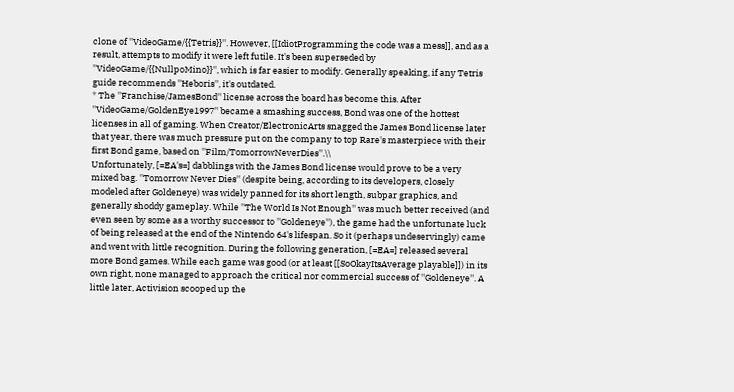clone of ''VideoGame/{{Tetris}}''. However, [[IdiotProgramming the code was a mess]], and as a result, attempts to modify it were left futile. It's been superseded by ''VideoGame/{{NullpoMino}}'', which is far easier to modify. Generally speaking, if any Tetris guide recommends ''Heboris'', it's outdated.
* The ''Franchise/JamesBond'' license across the board has become this. After ''VideoGame/GoldenEye1997'' became a smashing success, Bond was one of the hottest licenses in all of gaming. When Creator/ElectronicArts snagged the James Bond license later that year, there was much pressure put on the company to top Rare's masterpiece with their first Bond game, based on ''Film/TomorrowNeverDies''.\\
Unfortunately, [=EA's=] dabblings with the James Bond license would prove to be a very mixed bag. ''Tomorrow Never Dies'' (despite being, according to its developers, closely modeled after Goldeneye) was widely panned for its short length, subpar graphics, and generally shoddy gameplay. While ''The World Is Not Enough'' was much better received (and even seen by some as a worthy successor to ''Goldeneye''), the game had the unfortunate luck of being released at the end of the Nintendo 64's lifespan. So it (perhaps undeservingly) came and went with little recognition. During the following generation, [=EA=] released several more Bond games. While each game was good (or at least [[SoOkayItsAverage playable]]) in its own right, none managed to approach the critical nor commercial success of ''Goldeneye''. A little later, Activision scooped up the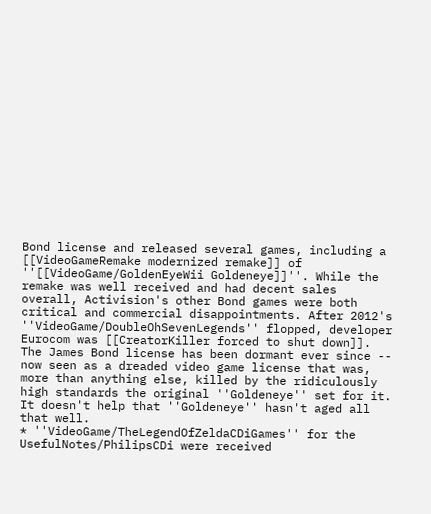Bond license and released several games, including a [[VideoGameRemake modernized remake]] of ''[[VideoGame/GoldenEyeWii Goldeneye]]''. While the remake was well received and had decent sales overall, Activision's other Bond games were both critical and commercial disappointments. After 2012's ''VideoGame/DoubleOhSevenLegends'' flopped, developer Eurocom was [[CreatorKiller forced to shut down]]. The James Bond license has been dormant ever since -- now seen as a dreaded video game license that was, more than anything else, killed by the ridiculously high standards the original ''Goldeneye'' set for it. It doesn't help that ''Goldeneye'' hasn't aged all that well.
* ''VideoGame/TheLegendOfZeldaCDiGames'' for the UsefulNotes/PhilipsCDi were received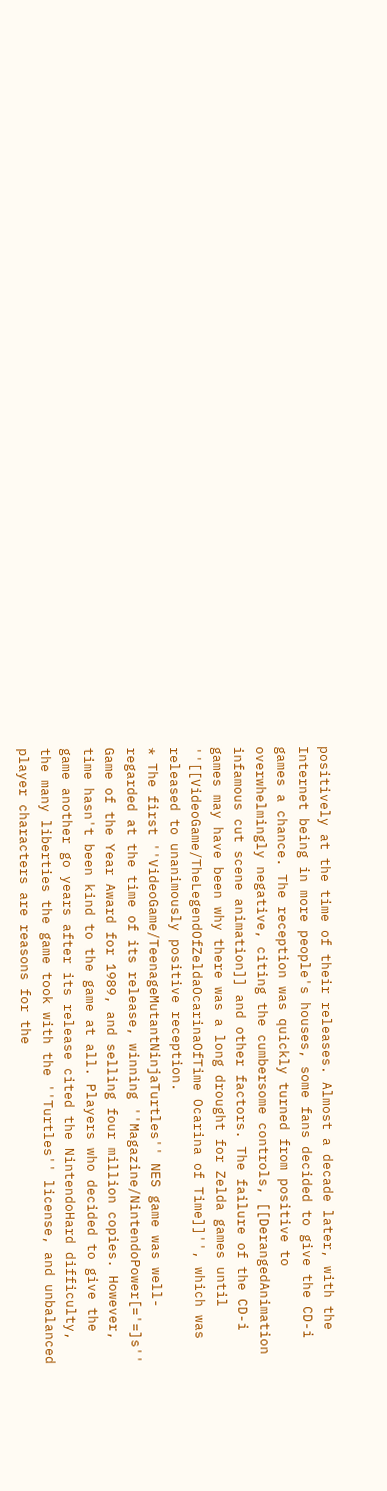positively at the time of their releases. Almost a decade later, with the Internet being in more people's houses, some fans decided to give the CD-i games a chance. The reception was quickly turned from positive to overwhelmingly negative, citing the cumbersome controls, [[DerangedAnimation infamous cut scene animation]] and other factors. The failure of the CD-i games may have been why there was a long drought for Zelda games until ''[[VideoGame/TheLegendOfZeldaOcarinaOfTime Ocarina of Time]]'', which was released to unanimously positive reception.
* The first ''VideoGame/TeenageMutantNinjaTurtles'' NES game was well-regarded at the time of its release, winning ''Magazine/NintendoPower[='=]s'' Game of the Year Award for 1989, and selling four million copies. However, time hasn't been kind to the game at all. Players who decided to give the game another go years after its release cited the NintendoHard difficulty, the many liberties the game took with the ''Turtles'' license, and unbalanced player characters are reasons for the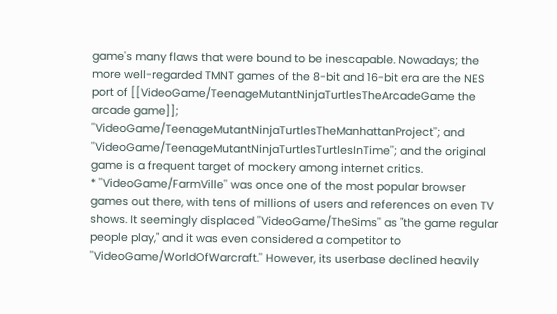game's many flaws that were bound to be inescapable. Nowadays; the more well-regarded TMNT games of the 8-bit and 16-bit era are the NES port of [[VideoGame/TeenageMutantNinjaTurtlesTheArcadeGame the arcade game]]; ''VideoGame/TeenageMutantNinjaTurtlesTheManhattanProject''; and ''VideoGame/TeenageMutantNinjaTurtlesTurtlesInTime''; and the original game is a frequent target of mockery among internet critics.
* ''VideoGame/FarmVille'' was once one of the most popular browser games out there, with tens of millions of users and references on even TV shows. It seemingly displaced ''VideoGame/TheSims'' as "the game regular people play," and it was even considered a competitor to ''VideoGame/WorldOfWarcraft.'' However, its userbase declined heavily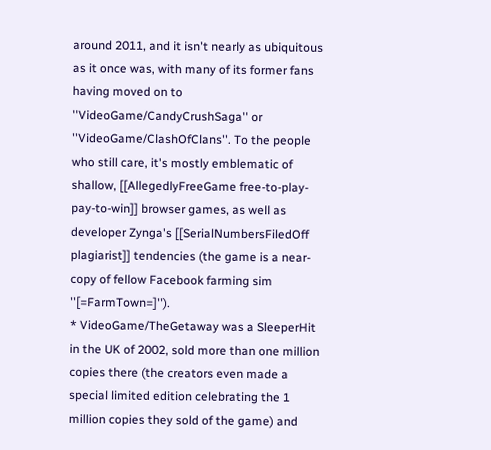around 2011, and it isn't nearly as ubiquitous as it once was, with many of its former fans having moved on to ''VideoGame/CandyCrushSaga'' or ''VideoGame/ClashOfClans''. To the people who still care, it's mostly emblematic of shallow, [[AllegedlyFreeGame free-to-play-pay-to-win]] browser games, as well as developer Zynga's [[SerialNumbersFiledOff plagiarist]] tendencies (the game is a near-copy of fellow Facebook farming sim ''[=FarmTown=]'').
* VideoGame/TheGetaway was a SleeperHit in the UK of 2002, sold more than one million copies there (the creators even made a special limited edition celebrating the 1 million copies they sold of the game) and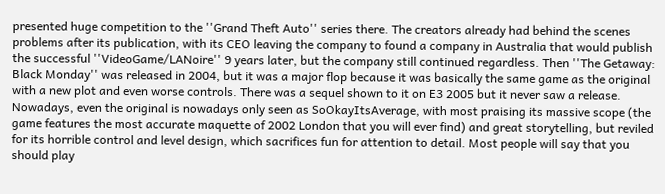presented huge competition to the ''Grand Theft Auto'' series there. The creators already had behind the scenes problems after its publication, with its CEO leaving the company to found a company in Australia that would publish the successful ''VideoGame/LANoire'' 9 years later, but the company still continued regardless. Then ''The Getaway: Black Monday'' was released in 2004, but it was a major flop because it was basically the same game as the original with a new plot and even worse controls. There was a sequel shown to it on E3 2005 but it never saw a release. Nowadays, even the original is nowadays only seen as SoOkayItsAverage, with most praising its massive scope (the game features the most accurate maquette of 2002 London that you will ever find) and great storytelling, but reviled for its horrible control and level design, which sacrifices fun for attention to detail. Most people will say that you should play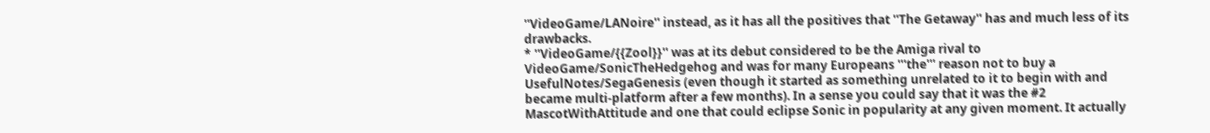''VideoGame/LANoire'' instead, as it has all the positives that ''The Getaway'' has and much less of its drawbacks.
* ''VideoGame/{{Zool}}'' was at its debut considered to be the Amiga rival to VideoGame/SonicTheHedgehog and was for many Europeans '''the''' reason not to buy a UsefulNotes/SegaGenesis (even though it started as something unrelated to it to begin with and became multi-platform after a few months). In a sense you could say that it was the #2 MascotWithAttitude and one that could eclipse Sonic in popularity at any given moment. It actually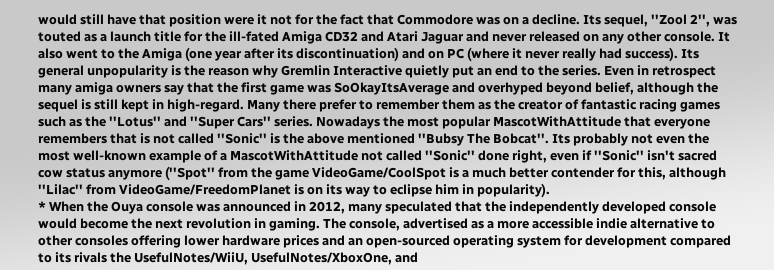would still have that position were it not for the fact that Commodore was on a decline. Its sequel, ''Zool 2'', was touted as a launch title for the ill-fated Amiga CD32 and Atari Jaguar and never released on any other console. It also went to the Amiga (one year after its discontinuation) and on PC (where it never really had success). Its general unpopularity is the reason why Gremlin Interactive quietly put an end to the series. Even in retrospect many amiga owners say that the first game was SoOkayItsAverage and overhyped beyond belief, although the sequel is still kept in high-regard. Many there prefer to remember them as the creator of fantastic racing games such as the ''Lotus'' and ''Super Cars'' series. Nowadays the most popular MascotWithAttitude that everyone remembers that is not called ''Sonic'' is the above mentioned ''Bubsy The Bobcat''. Its probably not even the most well-known example of a MascotWithAttitude not called ''Sonic'' done right, even if ''Sonic'' isn't sacred cow status anymore (''Spot'' from the game VideoGame/CoolSpot is a much better contender for this, although ''Lilac'' from VideoGame/FreedomPlanet is on its way to eclipse him in popularity).
* When the Ouya console was announced in 2012, many speculated that the independently developed console would become the next revolution in gaming. The console, advertised as a more accessible indie alternative to other consoles offering lower hardware prices and an open-sourced operating system for development compared to its rivals the UsefulNotes/WiiU, UsefulNotes/XboxOne, and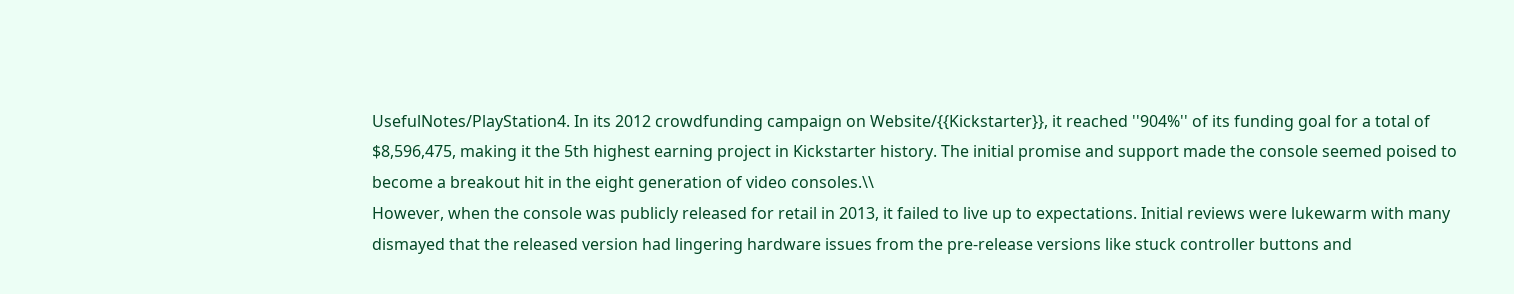UsefulNotes/PlayStation4. In its 2012 crowdfunding campaign on Website/{{Kickstarter}}, it reached ''904%'' of its funding goal for a total of $8,596,475, making it the 5th highest earning project in Kickstarter history. The initial promise and support made the console seemed poised to become a breakout hit in the eight generation of video consoles.\\
However, when the console was publicly released for retail in 2013, it failed to live up to expectations. Initial reviews were lukewarm with many dismayed that the released version had lingering hardware issues from the pre-release versions like stuck controller buttons and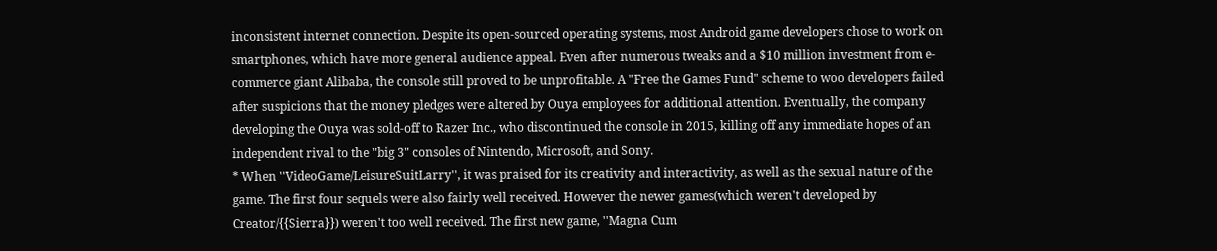inconsistent internet connection. Despite its open-sourced operating systems, most Android game developers chose to work on smartphones, which have more general audience appeal. Even after numerous tweaks and a $10 million investment from e-commerce giant Alibaba, the console still proved to be unprofitable. A "Free the Games Fund" scheme to woo developers failed after suspicions that the money pledges were altered by Ouya employees for additional attention. Eventually, the company developing the Ouya was sold-off to Razer Inc., who discontinued the console in 2015, killing off any immediate hopes of an independent rival to the "big 3" consoles of Nintendo, Microsoft, and Sony.
* When ''VideoGame/LeisureSuitLarry'', it was praised for its creativity and interactivity, as well as the sexual nature of the game. The first four sequels were also fairly well received. However the newer games(which weren't developed by Creator/{{Sierra}}) weren't too well received. The first new game, ''Magna Cum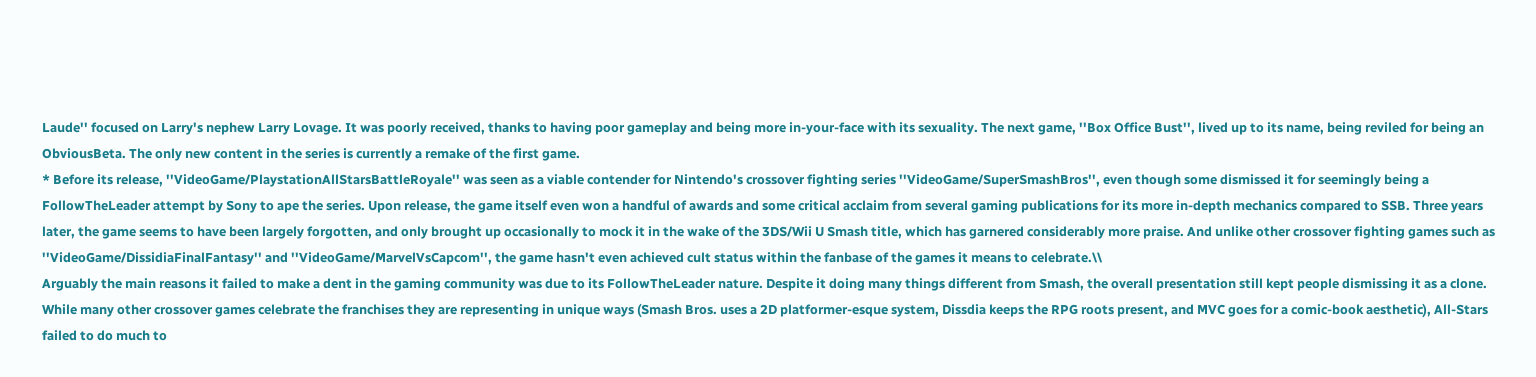Laude'' focused on Larry's nephew Larry Lovage. It was poorly received, thanks to having poor gameplay and being more in-your-face with its sexuality. The next game, ''Box Office Bust'', lived up to its name, being reviled for being an ObviousBeta. The only new content in the series is currently a remake of the first game.
* Before its release, ''VideoGame/PlaystationAllStarsBattleRoyale'' was seen as a viable contender for Nintendo's crossover fighting series ''VideoGame/SuperSmashBros'', even though some dismissed it for seemingly being a FollowTheLeader attempt by Sony to ape the series. Upon release, the game itself even won a handful of awards and some critical acclaim from several gaming publications for its more in-depth mechanics compared to SSB. Three years later, the game seems to have been largely forgotten, and only brought up occasionally to mock it in the wake of the 3DS/Wii U Smash title, which has garnered considerably more praise. And unlike other crossover fighting games such as ''VideoGame/DissidiaFinalFantasy'' and ''VideoGame/MarvelVsCapcom'', the game hasn't even achieved cult status within the fanbase of the games it means to celebrate.\\
Arguably the main reasons it failed to make a dent in the gaming community was due to its FollowTheLeader nature. Despite it doing many things different from Smash, the overall presentation still kept people dismissing it as a clone. While many other crossover games celebrate the franchises they are representing in unique ways (Smash Bros. uses a 2D platformer-esque system, Dissdia keeps the RPG roots present, and MVC goes for a comic-book aesthetic), All-Stars failed to do much to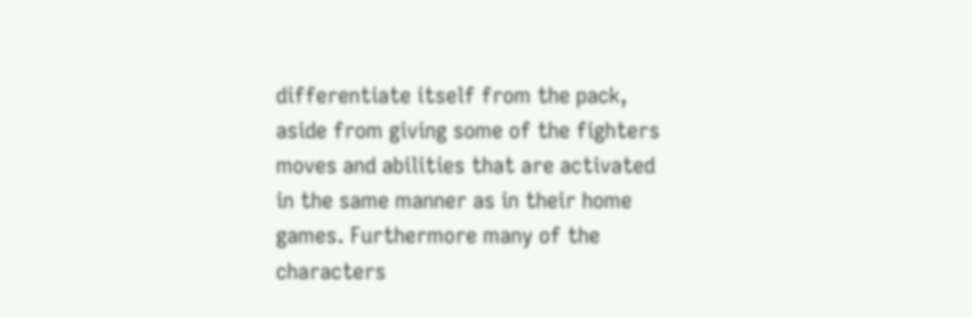differentiate itself from the pack, aside from giving some of the fighters moves and abilities that are activated in the same manner as in their home games. Furthermore many of the characters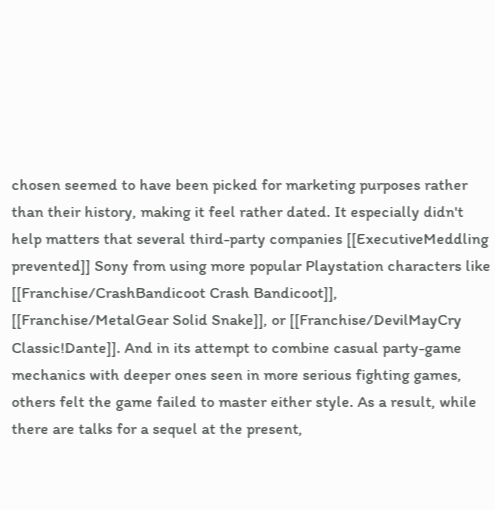chosen seemed to have been picked for marketing purposes rather than their history, making it feel rather dated. It especially didn't help matters that several third-party companies [[ExecutiveMeddling prevented]] Sony from using more popular Playstation characters like [[Franchise/CrashBandicoot Crash Bandicoot]], [[Franchise/MetalGear Solid Snake]], or [[Franchise/DevilMayCry Classic!Dante]]. And in its attempt to combine casual party-game mechanics with deeper ones seen in more serious fighting games, others felt the game failed to master either style. As a result, while there are talks for a sequel at the present,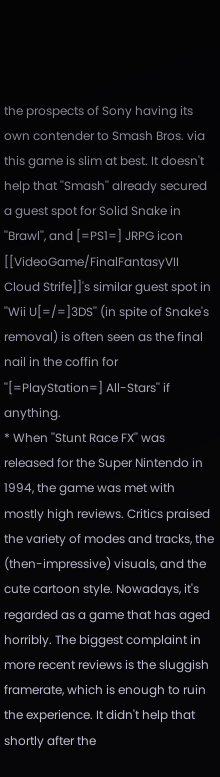the prospects of Sony having its own contender to Smash Bros. via this game is slim at best. It doesn't help that ''Smash'' already secured a guest spot for Solid Snake in ''Brawl'', and [=PS1=] JRPG icon [[VideoGame/FinalFantasyVII Cloud Strife]]'s similar guest spot in ''Wii U[=/=]3DS'' (in spite of Snake's removal) is often seen as the final nail in the coffin for ''[=PlayStation=] All-Stars'' if anything.
* When ''Stunt Race FX'' was released for the Super Nintendo in 1994, the game was met with mostly high reviews. Critics praised the variety of modes and tracks, the (then-impressive) visuals, and the cute cartoon style. Nowadays, it's regarded as a game that has aged horribly. The biggest complaint in more recent reviews is the sluggish framerate, which is enough to ruin the experience. It didn't help that shortly after the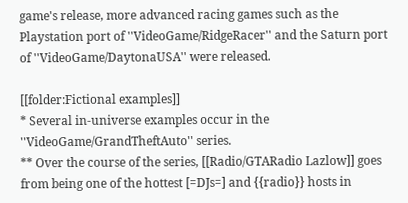game's release, more advanced racing games such as the Playstation port of ''VideoGame/RidgeRacer'' and the Saturn port of ''VideoGame/DaytonaUSA'' were released.

[[folder:Fictional examples]]
* Several in-universe examples occur in the ''VideoGame/GrandTheftAuto'' series.
** Over the course of the series, [[Radio/GTARadio Lazlow]] goes from being one of the hottest [=DJs=] and {{radio}} hosts in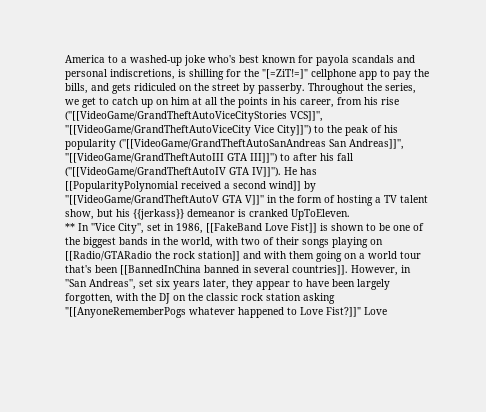America to a washed-up joke who's best known for payola scandals and personal indiscretions, is shilling for the "[=ZiT!=]" cellphone app to pay the bills, and gets ridiculed on the street by passerby. Throughout the series, we get to catch up on him at all the points in his career, from his rise (''[[VideoGame/GrandTheftAutoViceCityStories VCS]]'', ''[[VideoGame/GrandTheftAutoViceCity Vice City]]'') to the peak of his popularity (''[[VideoGame/GrandTheftAutoSanAndreas San Andreas]]'', ''[[VideoGame/GrandTheftAutoIII GTA III]]'') to after his fall (''[[VideoGame/GrandTheftAutoIV GTA IV]]''). He has [[PopularityPolynomial received a second wind]] by ''[[VideoGame/GrandTheftAutoV GTA V]]'' in the form of hosting a TV talent show, but his {{jerkass}} demeanor is cranked UpToEleven.
** In ''Vice City'', set in 1986, [[FakeBand Love Fist]] is shown to be one of the biggest bands in the world, with two of their songs playing on [[Radio/GTARadio the rock station]] and with them going on a world tour that's been [[BannedInChina banned in several countries]]. However, in ''San Andreas'', set six years later, they appear to have been largely forgotten, with the DJ on the classic rock station asking "[[AnyoneRememberPogs whatever happened to Love Fist?]]" Love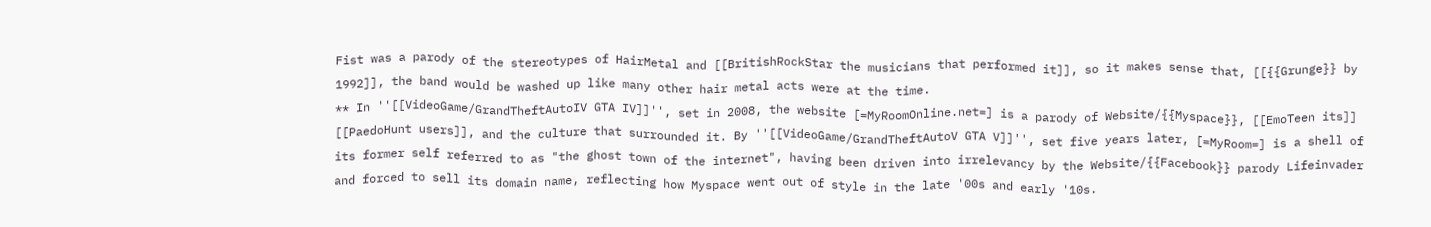Fist was a parody of the stereotypes of HairMetal and [[BritishRockStar the musicians that performed it]], so it makes sense that, [[{{Grunge}} by 1992]], the band would be washed up like many other hair metal acts were at the time.
** In ''[[VideoGame/GrandTheftAutoIV GTA IV]]'', set in 2008, the website [=MyRoomOnline.net=] is a parody of Website/{{Myspace}}, [[EmoTeen its]] [[PaedoHunt users]], and the culture that surrounded it. By ''[[VideoGame/GrandTheftAutoV GTA V]]'', set five years later, [=MyRoom=] is a shell of its former self referred to as "the ghost town of the internet", having been driven into irrelevancy by the Website/{{Facebook}} parody Lifeinvader and forced to sell its domain name, reflecting how Myspace went out of style in the late '00s and early '10s.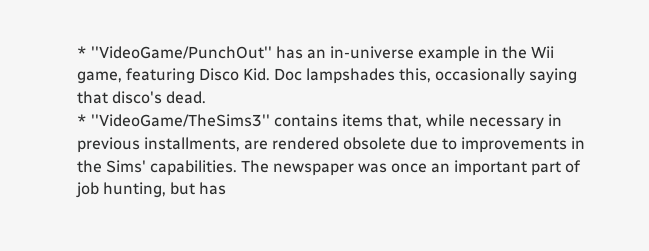* ''VideoGame/PunchOut'' has an in-universe example in the Wii game, featuring Disco Kid. Doc lampshades this, occasionally saying that disco's dead.
* ''VideoGame/TheSims3'' contains items that, while necessary in previous installments, are rendered obsolete due to improvements in the Sims' capabilities. The newspaper was once an important part of job hunting, but has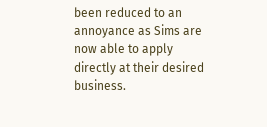been reduced to an annoyance as Sims are now able to apply directly at their desired business.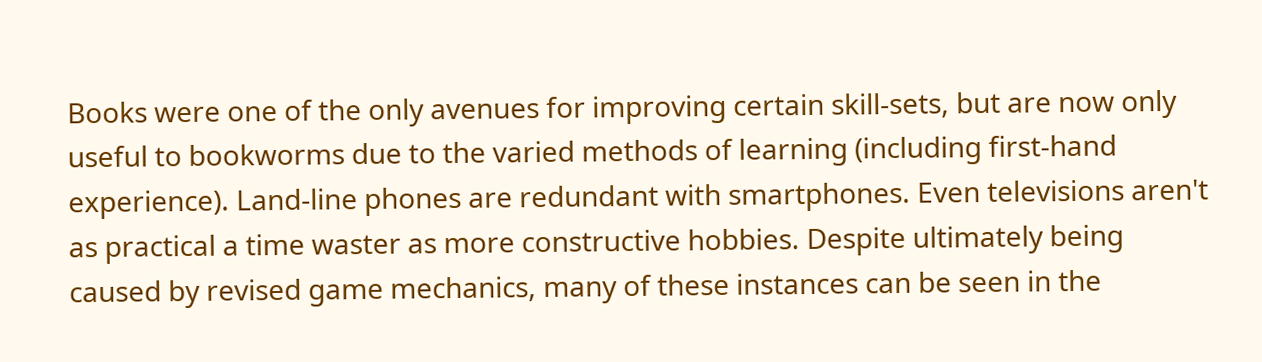Books were one of the only avenues for improving certain skill-sets, but are now only useful to bookworms due to the varied methods of learning (including first-hand experience). Land-line phones are redundant with smartphones. Even televisions aren't as practical a time waster as more constructive hobbies. Despite ultimately being caused by revised game mechanics, many of these instances can be seen in the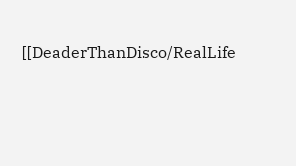[[DeaderThanDisco/RealLife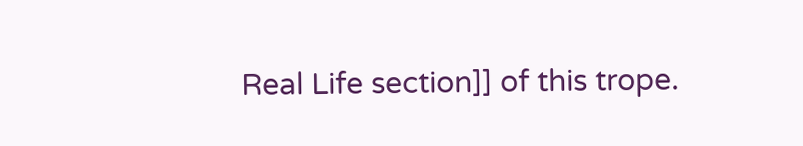Real Life section]] of this trope.